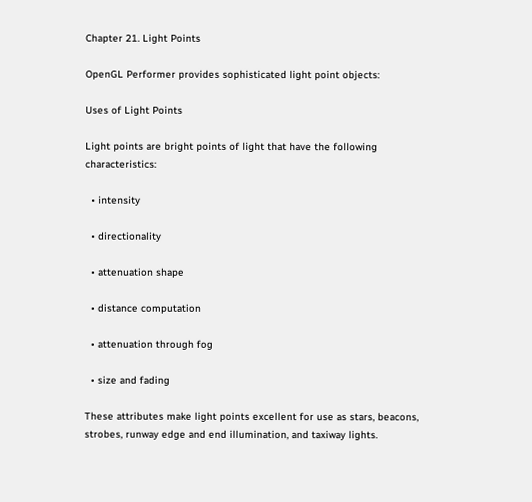Chapter 21. Light Points

OpenGL Performer provides sophisticated light point objects:

Uses of Light Points

Light points are bright points of light that have the following characteristics:

  • intensity

  • directionality

  • attenuation shape

  • distance computation

  • attenuation through fog

  • size and fading

These attributes make light points excellent for use as stars, beacons, strobes, runway edge and end illumination, and taxiway lights.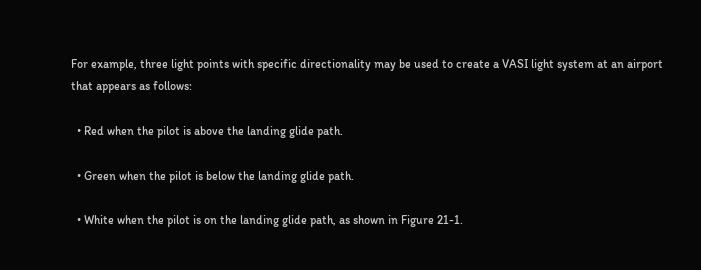For example, three light points with specific directionality may be used to create a VASI light system at an airport that appears as follows:

  • Red when the pilot is above the landing glide path.

  • Green when the pilot is below the landing glide path.

  • White when the pilot is on the landing glide path, as shown in Figure 21-1.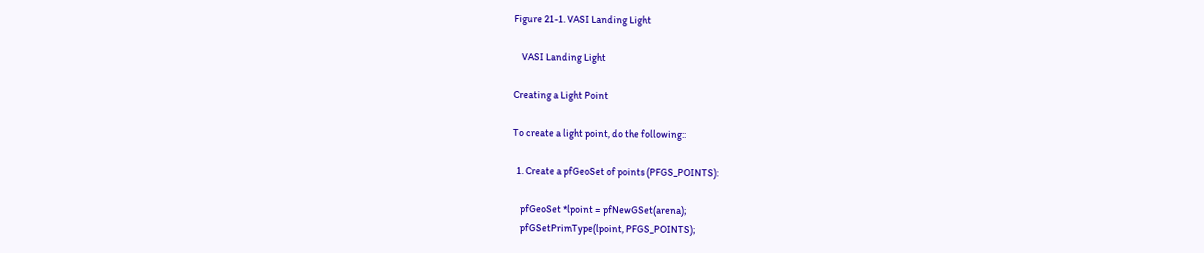Figure 21-1. VASI Landing Light

    VASI Landing Light

Creating a Light Point

To create a light point, do the following::

  1. Create a pfGeoSet of points (PFGS_POINTS):

    pfGeoSet *lpoint = pfNewGSet(arena);
    pfGSetPrimType(lpoint, PFGS_POINTS);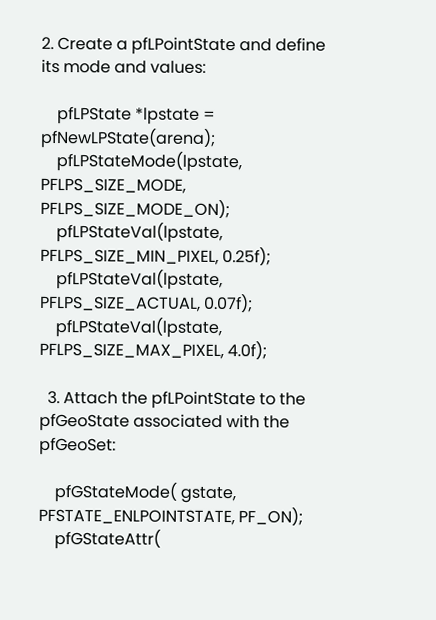2. Create a pfLPointState and define its mode and values:

    pfLPState *lpstate = pfNewLPState(arena);
    pfLPStateMode(lpstate, PFLPS_SIZE_MODE, PFLPS_SIZE_MODE_ON);
    pfLPStateVal(lpstate, PFLPS_SIZE_MIN_PIXEL, 0.25f);
    pfLPStateVal(lpstate, PFLPS_SIZE_ACTUAL, 0.07f);
    pfLPStateVal(lpstate, PFLPS_SIZE_MAX_PIXEL, 4.0f);

  3. Attach the pfLPointState to the pfGeoState associated with the pfGeoSet:

    pfGStateMode( gstate, PFSTATE_ENLPOINTSTATE, PF_ON);
    pfGStateAttr(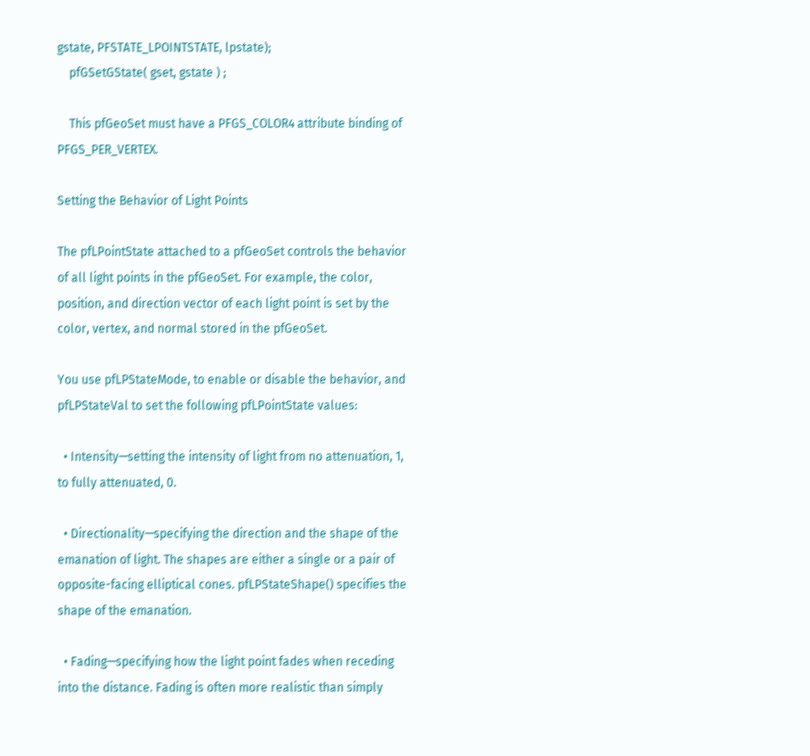gstate, PFSTATE_LPOINTSTATE, lpstate);
    pfGSetGState( gset, gstate ) ;

    This pfGeoSet must have a PFGS_COLOR4 attribute binding of PFGS_PER_VERTEX.

Setting the Behavior of Light Points

The pfLPointState attached to a pfGeoSet controls the behavior of all light points in the pfGeoSet. For example, the color, position, and direction vector of each light point is set by the color, vertex, and normal stored in the pfGeoSet.

You use pfLPStateMode, to enable or disable the behavior, and pfLPStateVal to set the following pfLPointState values:

  • Intensity—setting the intensity of light from no attenuation, 1, to fully attenuated, 0.

  • Directionality—specifying the direction and the shape of the emanation of light. The shapes are either a single or a pair of opposite-facing elliptical cones. pfLPStateShape() specifies the shape of the emanation.

  • Fading—specifying how the light point fades when receding into the distance. Fading is often more realistic than simply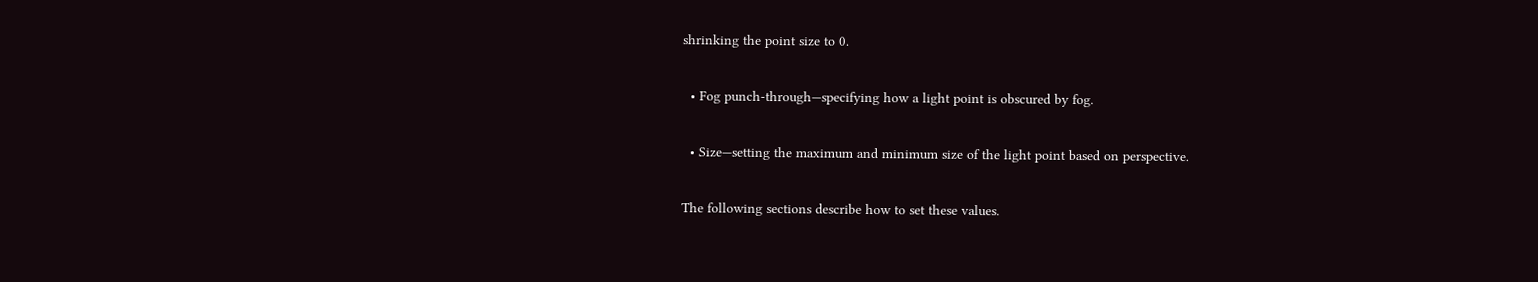shrinking the point size to 0.

  • Fog punch-through—specifying how a light point is obscured by fog.

  • Size—setting the maximum and minimum size of the light point based on perspective.

The following sections describe how to set these values.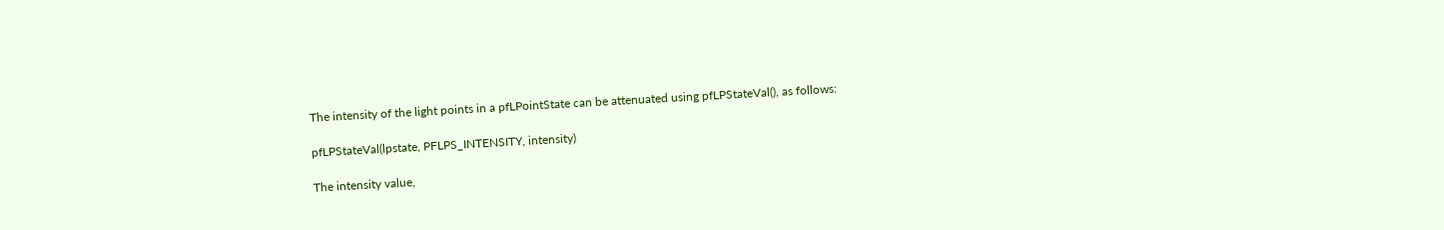The intensity of the light points in a pfLPointState can be attenuated using pfLPStateVal(), as follows:

pfLPStateVal(lpstate, PFLPS_INTENSITY, intensity)

The intensity value,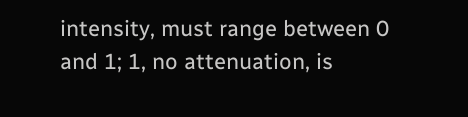intensity, must range between 0 and 1; 1, no attenuation, is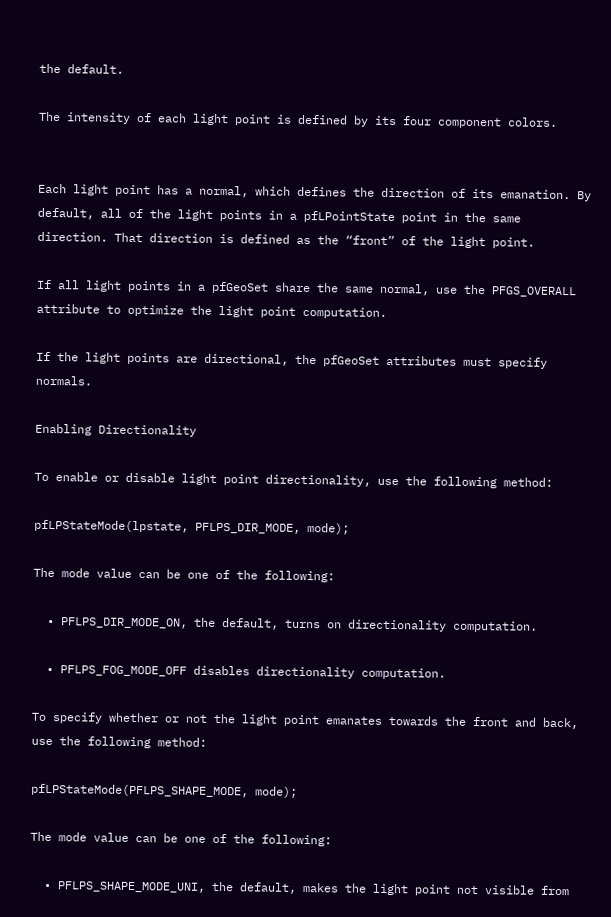the default.

The intensity of each light point is defined by its four component colors.


Each light point has a normal, which defines the direction of its emanation. By default, all of the light points in a pfLPointState point in the same direction. That direction is defined as the “front” of the light point.

If all light points in a pfGeoSet share the same normal, use the PFGS_OVERALL attribute to optimize the light point computation.

If the light points are directional, the pfGeoSet attributes must specify normals.

Enabling Directionality

To enable or disable light point directionality, use the following method:

pfLPStateMode(lpstate, PFLPS_DIR_MODE, mode);

The mode value can be one of the following:

  • PFLPS_DIR_MODE_ON, the default, turns on directionality computation.

  • PFLPS_FOG_MODE_OFF disables directionality computation.

To specify whether or not the light point emanates towards the front and back, use the following method:

pfLPStateMode(PFLPS_SHAPE_MODE, mode);

The mode value can be one of the following:

  • PFLPS_SHAPE_MODE_UNI, the default, makes the light point not visible from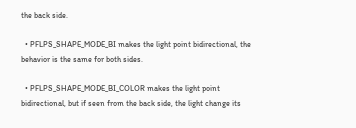the back side.

  • PFLPS_SHAPE_MODE_BI makes the light point bidirectional, the behavior is the same for both sides.

  • PFLPS_SHAPE_MODE_BI_COLOR makes the light point bidirectional, but if seen from the back side, the light change its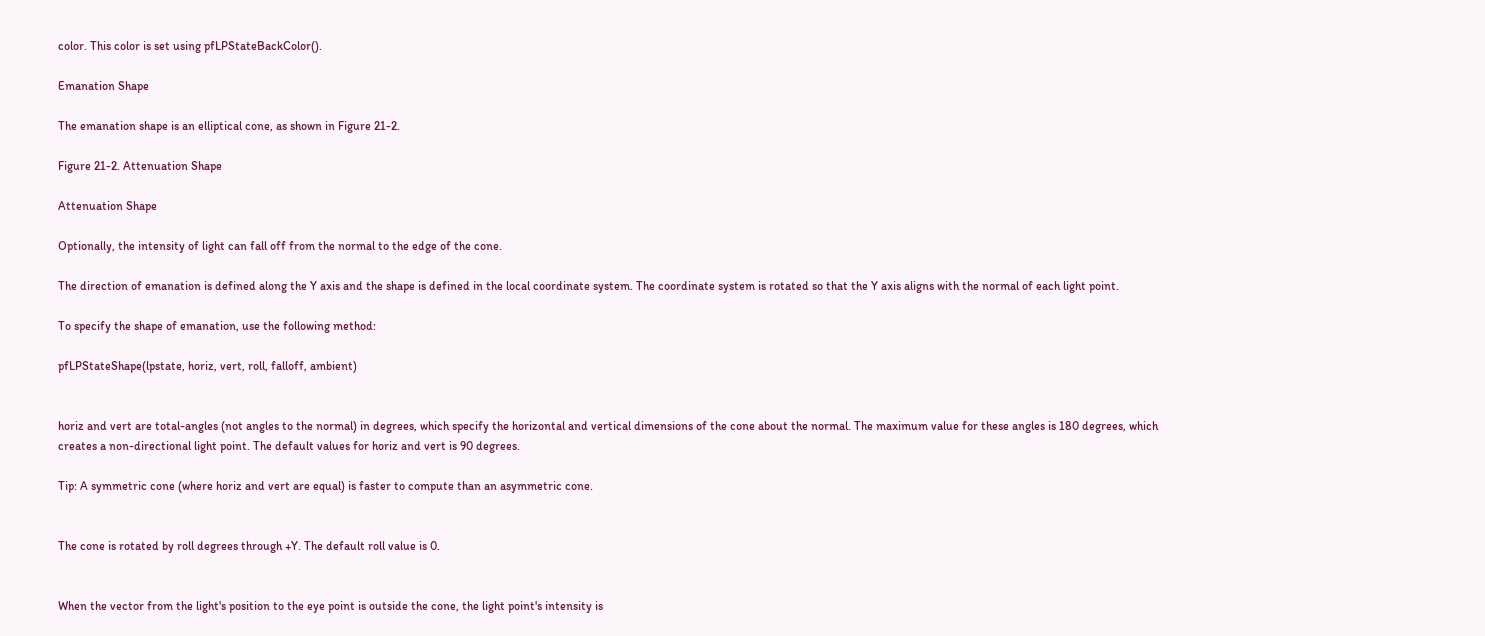color. This color is set using pfLPStateBackColor().

Emanation Shape

The emanation shape is an elliptical cone, as shown in Figure 21-2.

Figure 21-2. Attenuation Shape

Attenuation Shape

Optionally, the intensity of light can fall off from the normal to the edge of the cone.

The direction of emanation is defined along the Y axis and the shape is defined in the local coordinate system. The coordinate system is rotated so that the Y axis aligns with the normal of each light point.

To specify the shape of emanation, use the following method:

pfLPStateShape(lpstate, horiz, vert, roll, falloff, ambient)


horiz and vert are total-angles (not angles to the normal) in degrees, which specify the horizontal and vertical dimensions of the cone about the normal. The maximum value for these angles is 180 degrees, which creates a non-directional light point. The default values for horiz and vert is 90 degrees.

Tip: A symmetric cone (where horiz and vert are equal) is faster to compute than an asymmetric cone.


The cone is rotated by roll degrees through +Y. The default roll value is 0.


When the vector from the light's position to the eye point is outside the cone, the light point's intensity is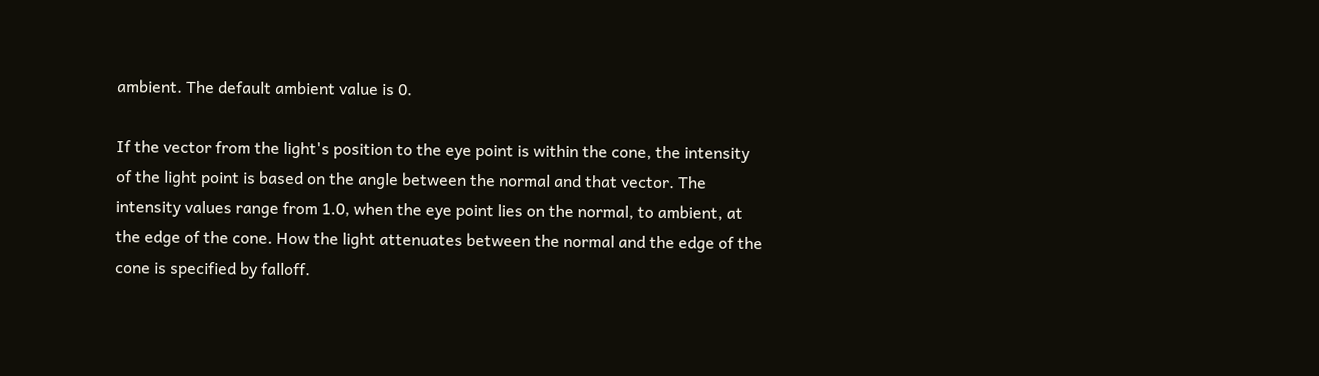ambient. The default ambient value is 0.

If the vector from the light's position to the eye point is within the cone, the intensity of the light point is based on the angle between the normal and that vector. The intensity values range from 1.0, when the eye point lies on the normal, to ambient, at the edge of the cone. How the light attenuates between the normal and the edge of the cone is specified by falloff.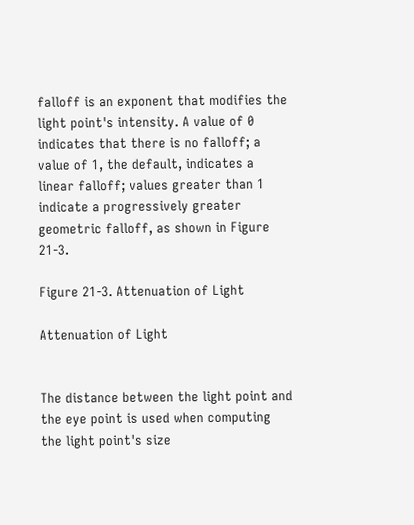falloff is an exponent that modifies the light point's intensity. A value of 0 indicates that there is no falloff; a value of 1, the default, indicates a linear falloff; values greater than 1 indicate a progressively greater geometric falloff, as shown in Figure 21-3.

Figure 21-3. Attenuation of Light

Attenuation of Light


The distance between the light point and the eye point is used when computing the light point's size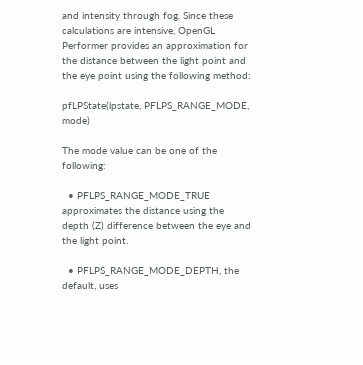and intensity through fog. Since these calculations are intensive, OpenGL Performer provides an approximation for the distance between the light point and the eye point using the following method:

pfLPState(lpstate, PFLPS_RANGE_MODE, mode)

The mode value can be one of the following:

  • PFLPS_RANGE_MODE_TRUE approximates the distance using the depth (Z) difference between the eye and the light point.

  • PFLPS_RANGE_MODE_DEPTH, the default, uses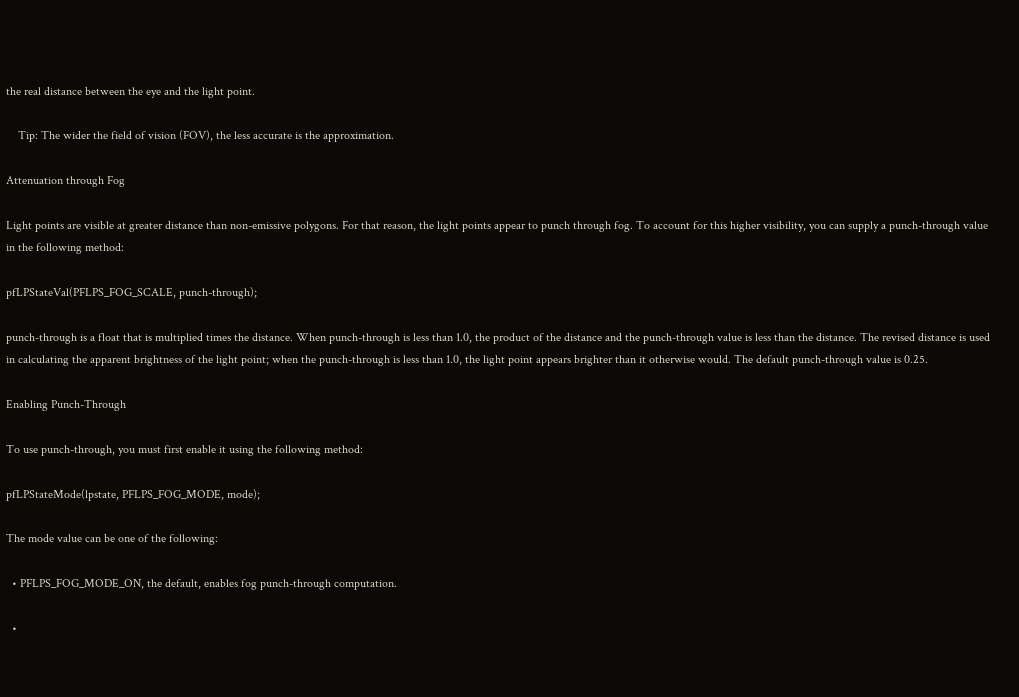the real distance between the eye and the light point.

    Tip: The wider the field of vision (FOV), the less accurate is the approximation.

Attenuation through Fog

Light points are visible at greater distance than non-emissive polygons. For that reason, the light points appear to punch through fog. To account for this higher visibility, you can supply a punch-through value in the following method:

pfLPStateVal(PFLPS_FOG_SCALE, punch-through);

punch-through is a float that is multiplied times the distance. When punch-through is less than 1.0, the product of the distance and the punch-through value is less than the distance. The revised distance is used in calculating the apparent brightness of the light point; when the punch-through is less than 1.0, the light point appears brighter than it otherwise would. The default punch-through value is 0.25.

Enabling Punch-Through

To use punch-through, you must first enable it using the following method:

pfLPStateMode(lpstate, PFLPS_FOG_MODE, mode);

The mode value can be one of the following:

  • PFLPS_FOG_MODE_ON, the default, enables fog punch-through computation.

  •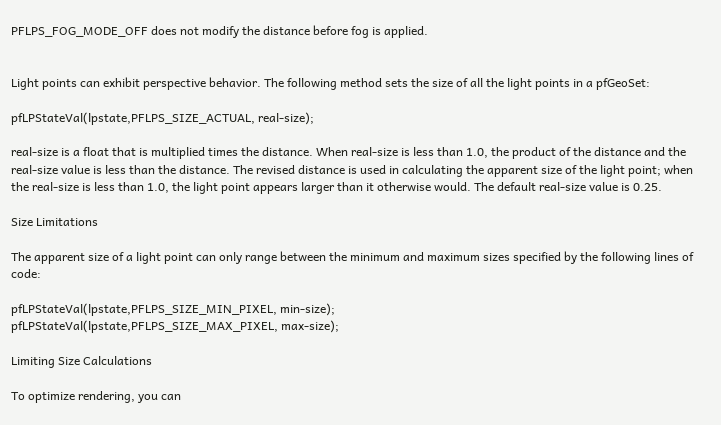PFLPS_FOG_MODE_OFF does not modify the distance before fog is applied.


Light points can exhibit perspective behavior. The following method sets the size of all the light points in a pfGeoSet:

pfLPStateVal(lpstate,PFLPS_SIZE_ACTUAL, real-size);

real-size is a float that is multiplied times the distance. When real-size is less than 1.0, the product of the distance and the real-size value is less than the distance. The revised distance is used in calculating the apparent size of the light point; when the real-size is less than 1.0, the light point appears larger than it otherwise would. The default real-size value is 0.25.

Size Limitations

The apparent size of a light point can only range between the minimum and maximum sizes specified by the following lines of code:

pfLPStateVal(lpstate,PFLPS_SIZE_MIN_PIXEL, min-size);
pfLPStateVal(lpstate,PFLPS_SIZE_MAX_PIXEL, max-size);

Limiting Size Calculations

To optimize rendering, you can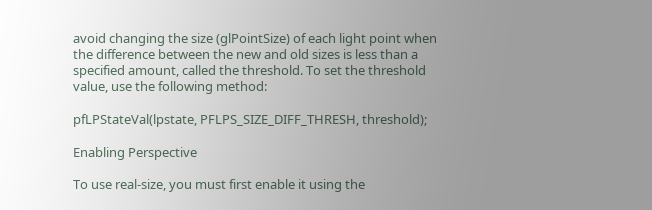avoid changing the size (glPointSize) of each light point when the difference between the new and old sizes is less than a specified amount, called the threshold. To set the threshold value, use the following method:

pfLPStateVal(lpstate, PFLPS_SIZE_DIFF_THRESH, threshold);

Enabling Perspective

To use real-size, you must first enable it using the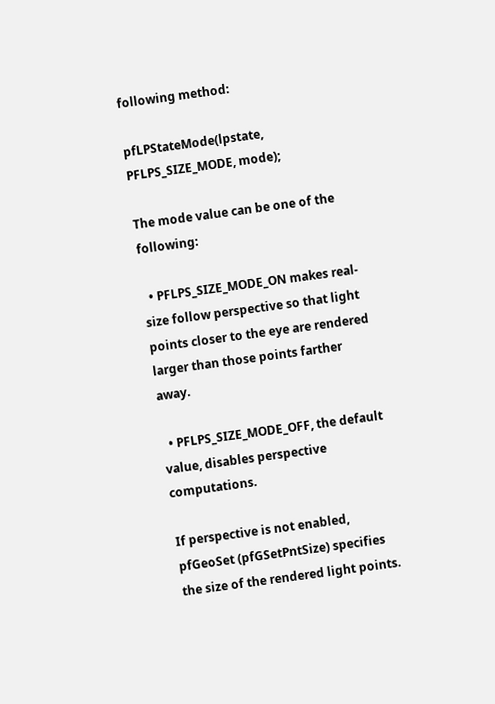following method:

pfLPStateMode(lpstate, PFLPS_SIZE_MODE, mode);

The mode value can be one of the following:

  • PFLPS_SIZE_MODE_ON makes real-size follow perspective so that light points closer to the eye are rendered larger than those points farther away.

  • PFLPS_SIZE_MODE_OFF, the default value, disables perspective computations.

If perspective is not enabled, pfGeoSet (pfGSetPntSize) specifies the size of the rendered light points.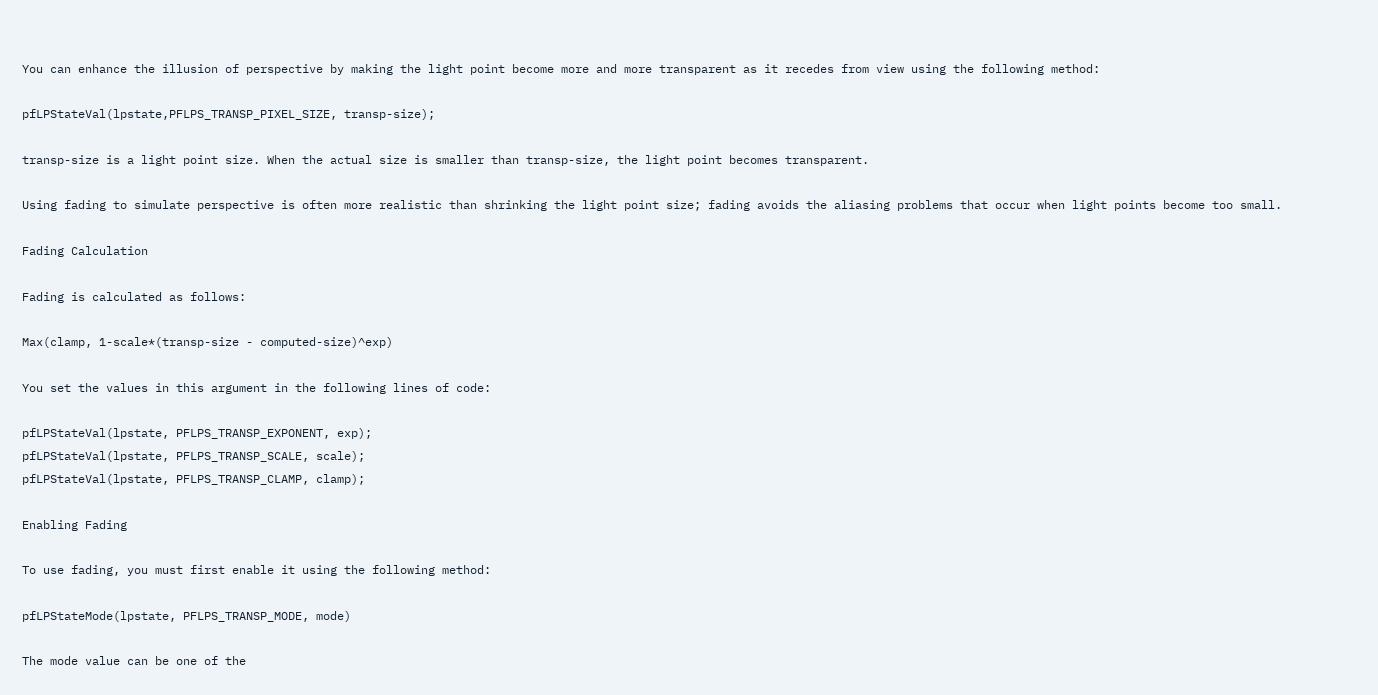You can enhance the illusion of perspective by making the light point become more and more transparent as it recedes from view using the following method:

pfLPStateVal(lpstate,PFLPS_TRANSP_PIXEL_SIZE, transp-size);

transp-size is a light point size. When the actual size is smaller than transp-size, the light point becomes transparent.

Using fading to simulate perspective is often more realistic than shrinking the light point size; fading avoids the aliasing problems that occur when light points become too small.

Fading Calculation

Fading is calculated as follows:

Max(clamp, 1-scale*(transp-size - computed-size)^exp)

You set the values in this argument in the following lines of code:

pfLPStateVal(lpstate, PFLPS_TRANSP_EXPONENT, exp);
pfLPStateVal(lpstate, PFLPS_TRANSP_SCALE, scale);
pfLPStateVal(lpstate, PFLPS_TRANSP_CLAMP, clamp);

Enabling Fading

To use fading, you must first enable it using the following method:

pfLPStateMode(lpstate, PFLPS_TRANSP_MODE, mode)

The mode value can be one of the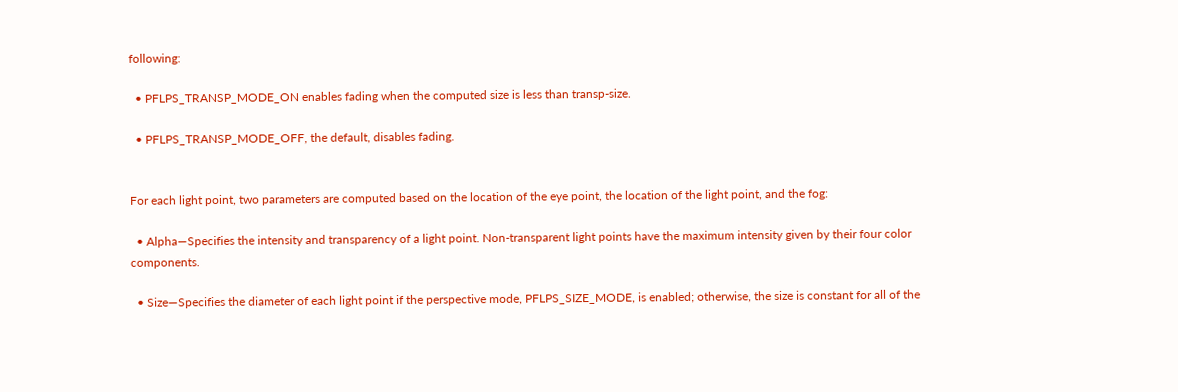following:

  • PFLPS_TRANSP_MODE_ON enables fading when the computed size is less than transp-size.

  • PFLPS_TRANSP_MODE_OFF, the default, disables fading.


For each light point, two parameters are computed based on the location of the eye point, the location of the light point, and the fog:

  • Alpha—Specifies the intensity and transparency of a light point. Non-transparent light points have the maximum intensity given by their four color components.

  • Size—Specifies the diameter of each light point if the perspective mode, PFLPS_SIZE_MODE, is enabled; otherwise, the size is constant for all of the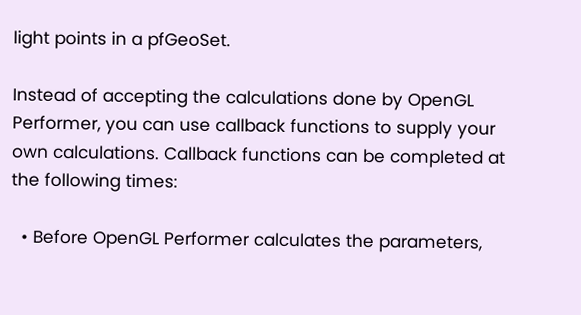light points in a pfGeoSet.

Instead of accepting the calculations done by OpenGL Performer, you can use callback functions to supply your own calculations. Callback functions can be completed at the following times:

  • Before OpenGL Performer calculates the parameters,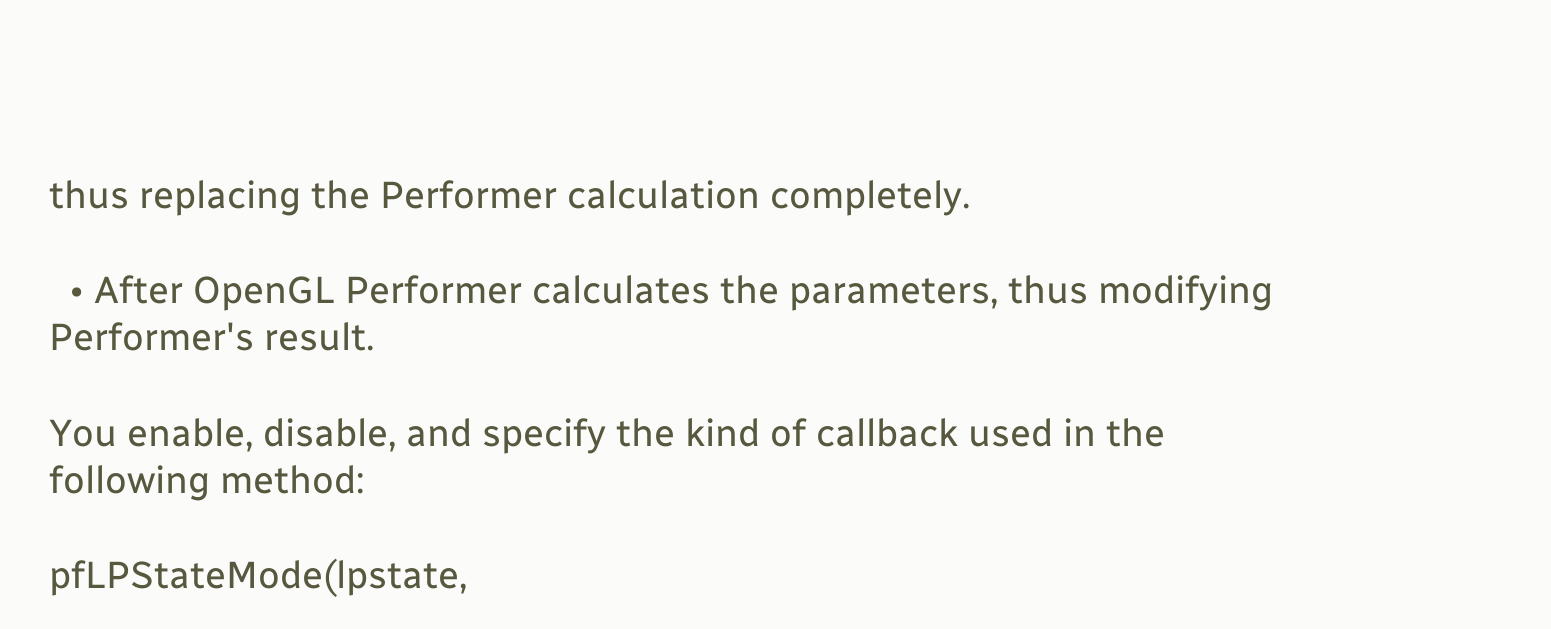thus replacing the Performer calculation completely.

  • After OpenGL Performer calculates the parameters, thus modifying Performer's result.

You enable, disable, and specify the kind of callback used in the following method:

pfLPStateMode(lpstate,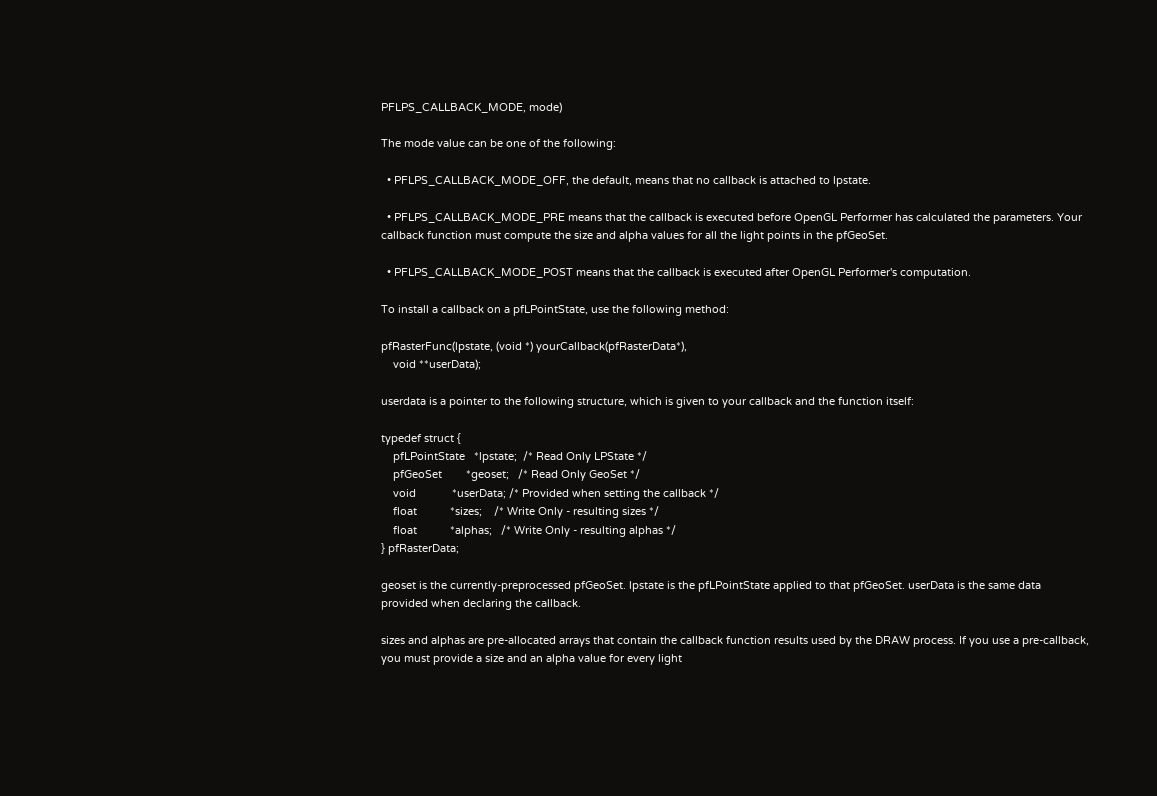PFLPS_CALLBACK_MODE, mode)

The mode value can be one of the following:

  • PFLPS_CALLBACK_MODE_OFF, the default, means that no callback is attached to lpstate.

  • PFLPS_CALLBACK_MODE_PRE means that the callback is executed before OpenGL Performer has calculated the parameters. Your callback function must compute the size and alpha values for all the light points in the pfGeoSet.

  • PFLPS_CALLBACK_MODE_POST means that the callback is executed after OpenGL Performer's computation.

To install a callback on a pfLPointState, use the following method:

pfRasterFunc(lpstate, (void *) yourCallback(pfRasterData*),
    void **userData);

userdata is a pointer to the following structure, which is given to your callback and the function itself:

typedef struct {
    pfLPointState   *lpstate;  /* Read Only LPState */
    pfGeoSet        *geoset;   /* Read Only GeoSet */
    void            *userData; /* Provided when setting the callback */
    float           *sizes;    /* Write Only - resulting sizes */
    float           *alphas;   /* Write Only - resulting alphas */
} pfRasterData;

geoset is the currently-preprocessed pfGeoSet. lpstate is the pfLPointState applied to that pfGeoSet. userData is the same data provided when declaring the callback.

sizes and alphas are pre-allocated arrays that contain the callback function results used by the DRAW process. If you use a pre-callback, you must provide a size and an alpha value for every light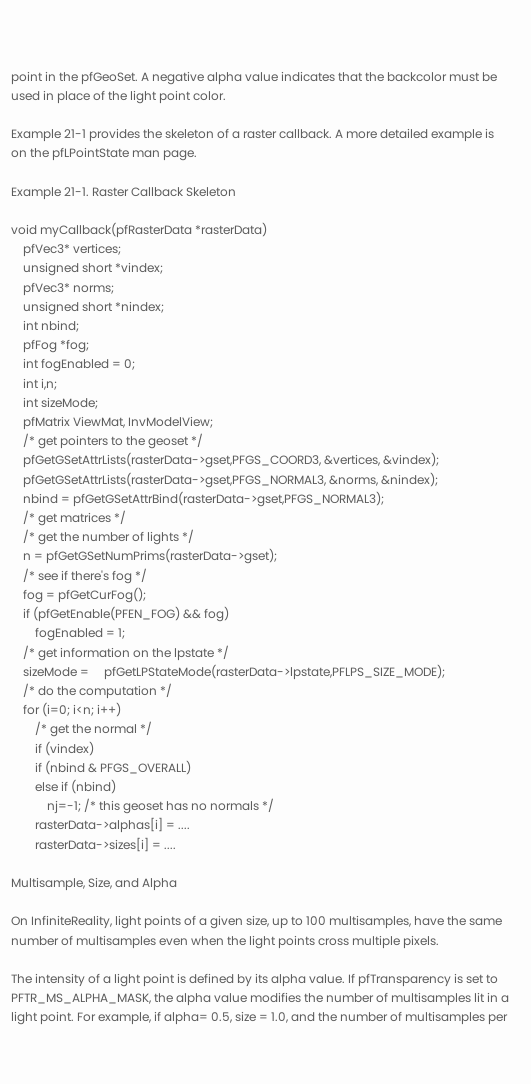point in the pfGeoSet. A negative alpha value indicates that the backcolor must be used in place of the light point color.

Example 21-1 provides the skeleton of a raster callback. A more detailed example is on the pfLPointState man page.

Example 21-1. Raster Callback Skeleton

void myCallback(pfRasterData *rasterData)
    pfVec3* vertices;
    unsigned short *vindex;
    pfVec3* norms;
    unsigned short *nindex;
    int nbind;
    pfFog *fog;
    int fogEnabled = 0;
    int i,n;
    int sizeMode;
    pfMatrix ViewMat, InvModelView;
    /* get pointers to the geoset */
    pfGetGSetAttrLists(rasterData->gset,PFGS_COORD3, &vertices, &vindex);
    pfGetGSetAttrLists(rasterData->gset,PFGS_NORMAL3, &norms, &nindex);
    nbind = pfGetGSetAttrBind(rasterData->gset,PFGS_NORMAL3);
    /* get matrices */
    /* get the number of lights */
    n = pfGetGSetNumPrims(rasterData->gset);
    /* see if there's fog */
    fog = pfGetCurFog();
    if (pfGetEnable(PFEN_FOG) && fog)
        fogEnabled = 1;
    /* get information on the lpstate */
    sizeMode =     pfGetLPStateMode(rasterData->lpstate,PFLPS_SIZE_MODE);
    /* do the computation */
    for (i=0; i<n; i++)
        /* get the normal */
        if (vindex)
        if (nbind & PFGS_OVERALL)
        else if (nbind)
            nj=-1; /* this geoset has no normals */
        rasterData->alphas[i] = ....
        rasterData->sizes[i] = ....

Multisample, Size, and Alpha

On InfiniteReality, light points of a given size, up to 100 multisamples, have the same number of multisamples even when the light points cross multiple pixels.

The intensity of a light point is defined by its alpha value. If pfTransparency is set to PFTR_MS_ALPHA_MASK, the alpha value modifies the number of multisamples lit in a light point. For example, if alpha= 0.5, size = 1.0, and the number of multisamples per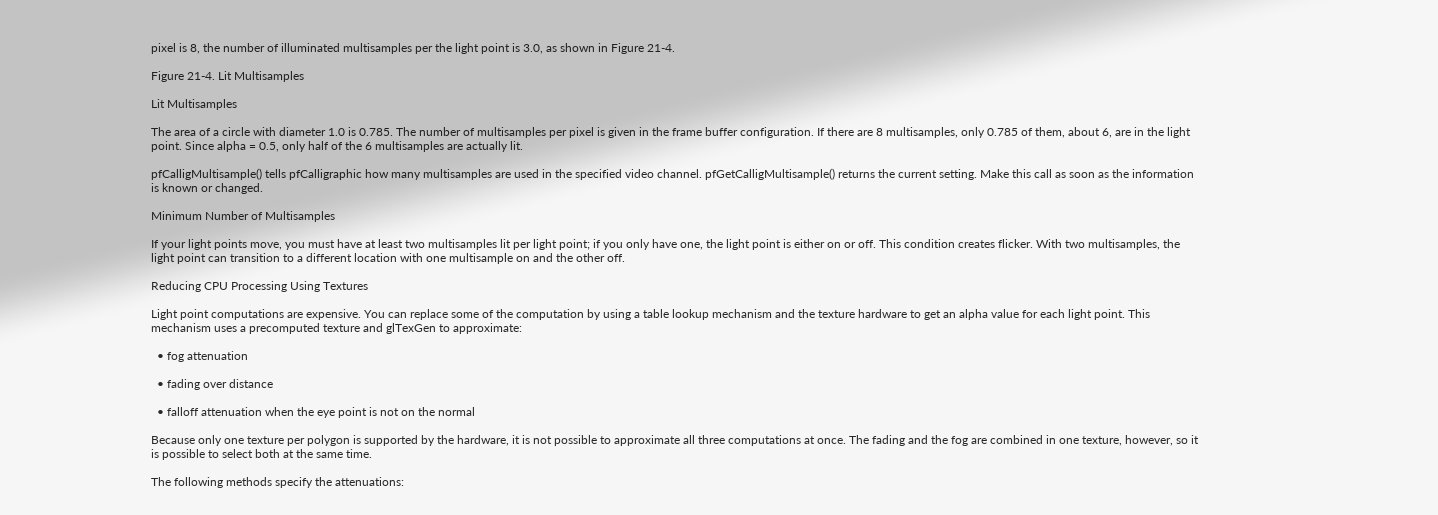pixel is 8, the number of illuminated multisamples per the light point is 3.0, as shown in Figure 21-4.

Figure 21-4. Lit Multisamples

Lit Multisamples

The area of a circle with diameter 1.0 is 0.785. The number of multisamples per pixel is given in the frame buffer configuration. If there are 8 multisamples, only 0.785 of them, about 6, are in the light point. Since alpha = 0.5, only half of the 6 multisamples are actually lit.

pfCalligMultisample() tells pfCalligraphic how many multisamples are used in the specified video channel. pfGetCalligMultisample() returns the current setting. Make this call as soon as the information is known or changed.

Minimum Number of Multisamples

If your light points move, you must have at least two multisamples lit per light point; if you only have one, the light point is either on or off. This condition creates flicker. With two multisamples, the light point can transition to a different location with one multisample on and the other off.

Reducing CPU Processing Using Textures

Light point computations are expensive. You can replace some of the computation by using a table lookup mechanism and the texture hardware to get an alpha value for each light point. This mechanism uses a precomputed texture and glTexGen to approximate:

  • fog attenuation

  • fading over distance

  • falloff attenuation when the eye point is not on the normal

Because only one texture per polygon is supported by the hardware, it is not possible to approximate all three computations at once. The fading and the fog are combined in one texture, however, so it is possible to select both at the same time.

The following methods specify the attenuations: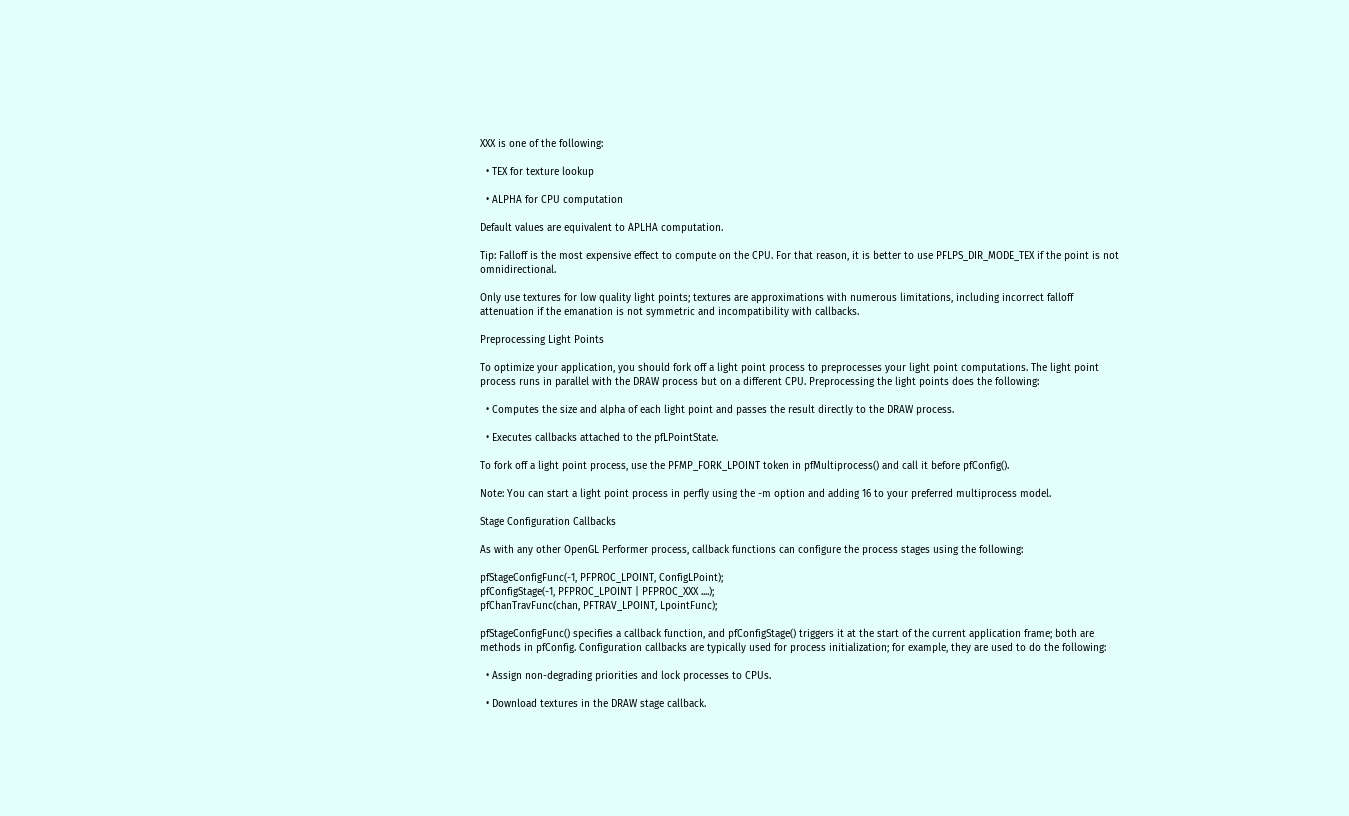XXX is one of the following:

  • TEX for texture lookup

  • ALPHA for CPU computation

Default values are equivalent to APLHA computation.

Tip: Falloff is the most expensive effect to compute on the CPU. For that reason, it is better to use PFLPS_DIR_MODE_TEX if the point is not omnidirectional.

Only use textures for low quality light points; textures are approximations with numerous limitations, including incorrect falloff attenuation if the emanation is not symmetric and incompatibility with callbacks.

Preprocessing Light Points

To optimize your application, you should fork off a light point process to preprocesses your light point computations. The light point process runs in parallel with the DRAW process but on a different CPU. Preprocessing the light points does the following:

  • Computes the size and alpha of each light point and passes the result directly to the DRAW process.

  • Executes callbacks attached to the pfLPointState.

To fork off a light point process, use the PFMP_FORK_LPOINT token in pfMultiprocess() and call it before pfConfig().

Note: You can start a light point process in perfly using the -m option and adding 16 to your preferred multiprocess model.

Stage Configuration Callbacks

As with any other OpenGL Performer process, callback functions can configure the process stages using the following:

pfStageConfigFunc(-1, PFPROC_LPOINT, ConfigLPoint);
pfConfigStage(-1, PFPROC_LPOINT | PFPROC_XXX ....);
pfChanTravFunc(chan, PFTRAV_LPOINT, LpointFunc);

pfStageConfigFunc() specifies a callback function, and pfConfigStage() triggers it at the start of the current application frame; both are methods in pfConfig. Configuration callbacks are typically used for process initialization; for example, they are used to do the following:

  • Assign non-degrading priorities and lock processes to CPUs.

  • Download textures in the DRAW stage callback.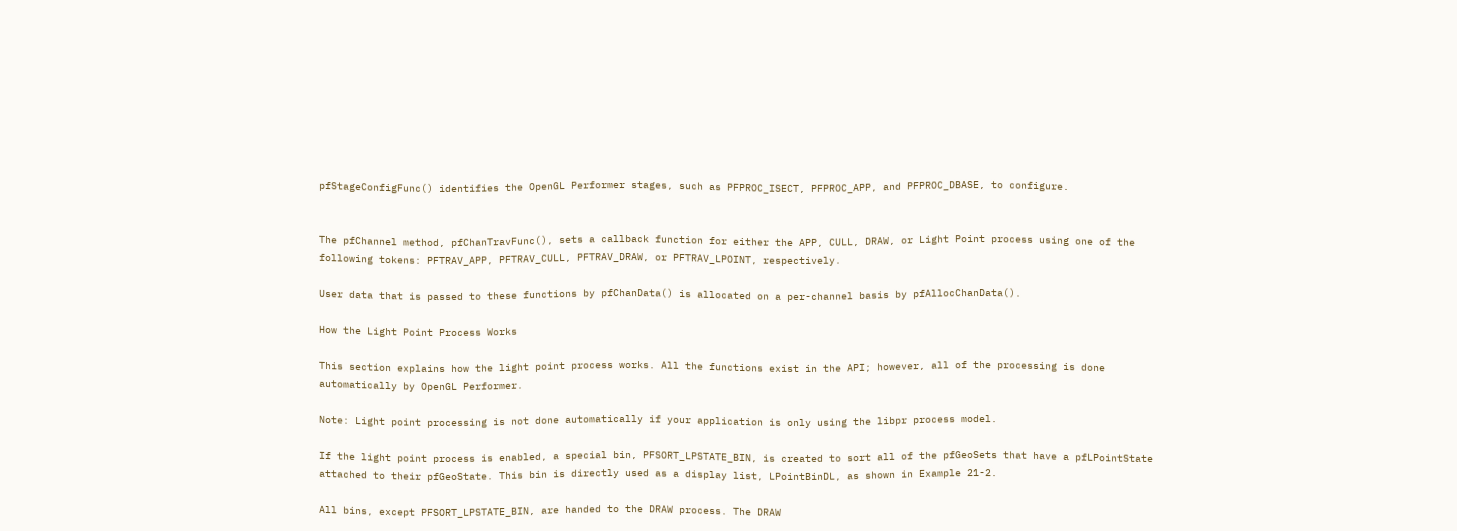pfStageConfigFunc() identifies the OpenGL Performer stages, such as PFPROC_ISECT, PFPROC_APP, and PFPROC_DBASE, to configure.


The pfChannel method, pfChanTravFunc(), sets a callback function for either the APP, CULL, DRAW, or Light Point process using one of the following tokens: PFTRAV_APP, PFTRAV_CULL, PFTRAV_DRAW, or PFTRAV_LPOINT, respectively.

User data that is passed to these functions by pfChanData() is allocated on a per-channel basis by pfAllocChanData().

How the Light Point Process Works

This section explains how the light point process works. All the functions exist in the API; however, all of the processing is done automatically by OpenGL Performer.

Note: Light point processing is not done automatically if your application is only using the libpr process model.

If the light point process is enabled, a special bin, PFSORT_LPSTATE_BIN, is created to sort all of the pfGeoSets that have a pfLPointState attached to their pfGeoState. This bin is directly used as a display list, LPointBinDL, as shown in Example 21-2.

All bins, except PFSORT_LPSTATE_BIN, are handed to the DRAW process. The DRAW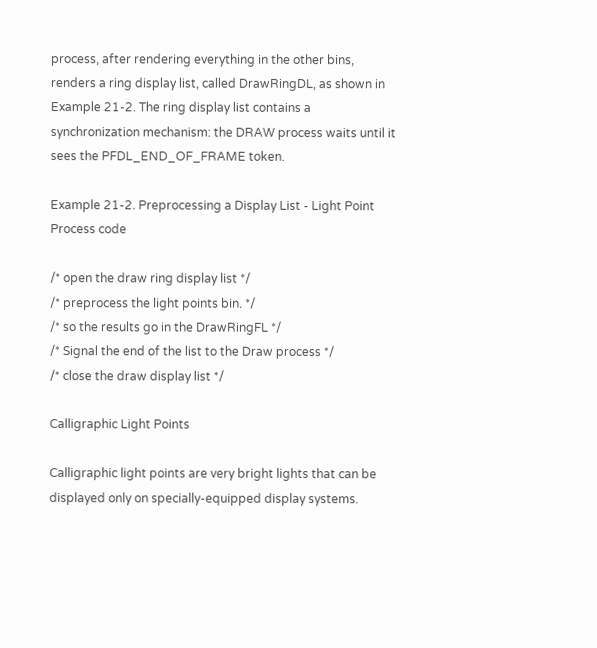process, after rendering everything in the other bins, renders a ring display list, called DrawRingDL, as shown in Example 21-2. The ring display list contains a synchronization mechanism: the DRAW process waits until it sees the PFDL_END_OF_FRAME token.

Example 21-2. Preprocessing a Display List - Light Point Process code

/* open the draw ring display list */
/* preprocess the light points bin. */
/* so the results go in the DrawRingFL */
/* Signal the end of the list to the Draw process */
/* close the draw display list */

Calligraphic Light Points

Calligraphic light points are very bright lights that can be displayed only on specially-equipped display systems.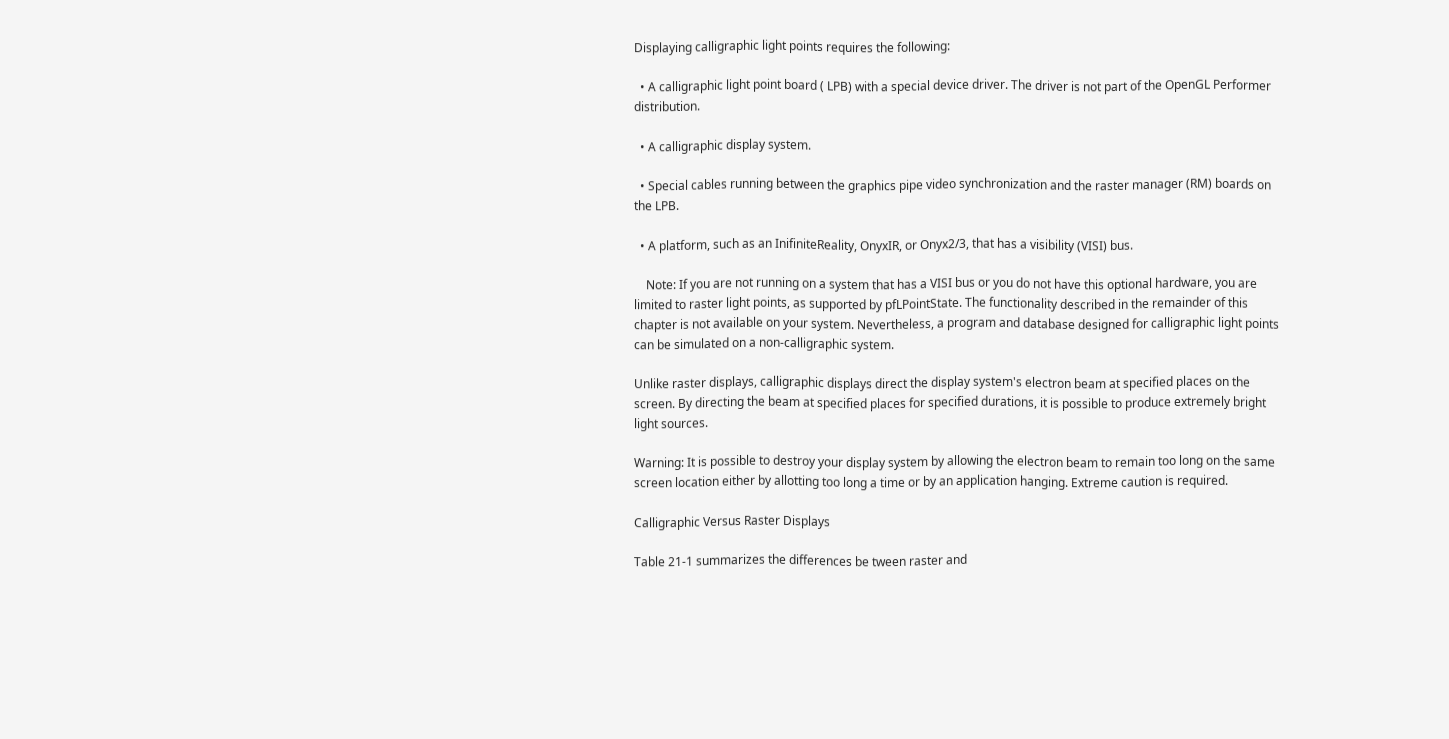Displaying calligraphic light points requires the following:

  • A calligraphic light point board ( LPB) with a special device driver. The driver is not part of the OpenGL Performer distribution.

  • A calligraphic display system.

  • Special cables running between the graphics pipe video synchronization and the raster manager (RM) boards on the LPB.

  • A platform, such as an InifiniteReality, OnyxIR, or Onyx2/3, that has a visibility (VISI) bus.

    Note: If you are not running on a system that has a VISI bus or you do not have this optional hardware, you are limited to raster light points, as supported by pfLPointState. The functionality described in the remainder of this chapter is not available on your system. Nevertheless, a program and database designed for calligraphic light points can be simulated on a non-calligraphic system.

Unlike raster displays, calligraphic displays direct the display system's electron beam at specified places on the screen. By directing the beam at specified places for specified durations, it is possible to produce extremely bright light sources.

Warning: It is possible to destroy your display system by allowing the electron beam to remain too long on the same screen location either by allotting too long a time or by an application hanging. Extreme caution is required.

Calligraphic Versus Raster Displays

Table 21-1 summarizes the differences be tween raster and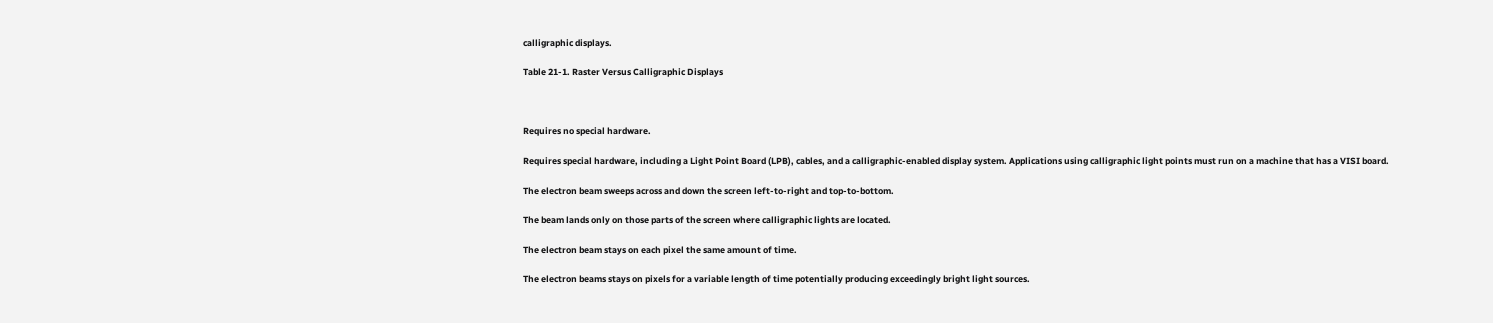calligraphic displays.

Table 21-1. Raster Versus Calligraphic Displays



Requires no special hardware.

Requires special hardware, including a Light Point Board (LPB), cables, and a calligraphic-enabled display system. Applications using calligraphic light points must run on a machine that has a VISI board.

The electron beam sweeps across and down the screen left-to-right and top-to-bottom.

The beam lands only on those parts of the screen where calligraphic lights are located.

The electron beam stays on each pixel the same amount of time.

The electron beams stays on pixels for a variable length of time potentially producing exceedingly bright light sources.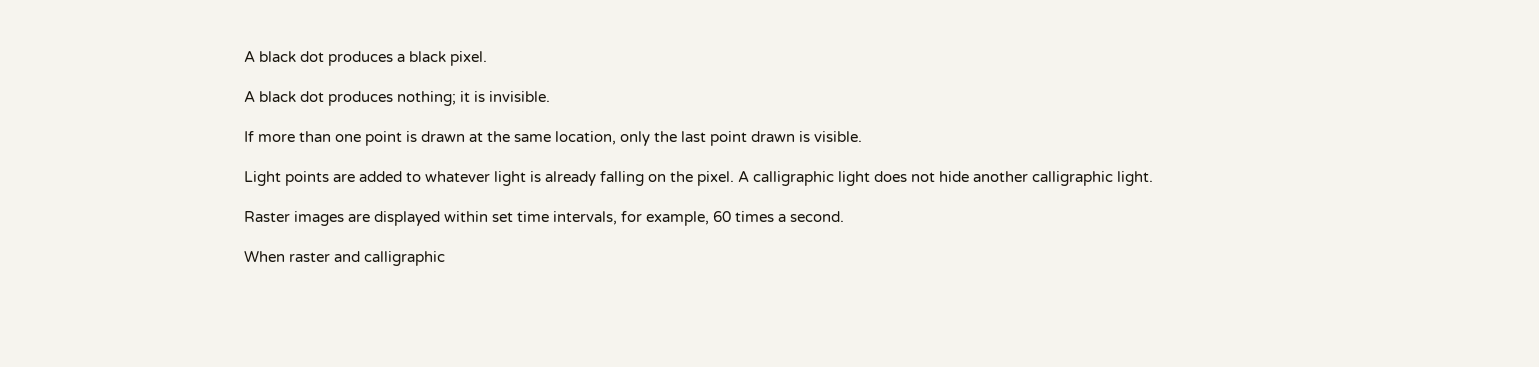A black dot produces a black pixel.

A black dot produces nothing; it is invisible.

If more than one point is drawn at the same location, only the last point drawn is visible.

Light points are added to whatever light is already falling on the pixel. A calligraphic light does not hide another calligraphic light.

Raster images are displayed within set time intervals, for example, 60 times a second.

When raster and calligraphic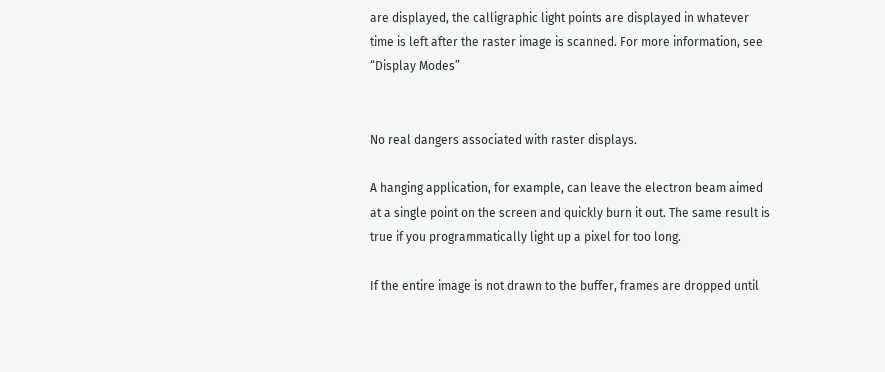are displayed, the calligraphic light points are displayed in whatever time is left after the raster image is scanned. For more information, see “Display Modes”


No real dangers associated with raster displays.

A hanging application, for example, can leave the electron beam aimed at a single point on the screen and quickly burn it out. The same result is true if you programmatically light up a pixel for too long.

If the entire image is not drawn to the buffer, frames are dropped until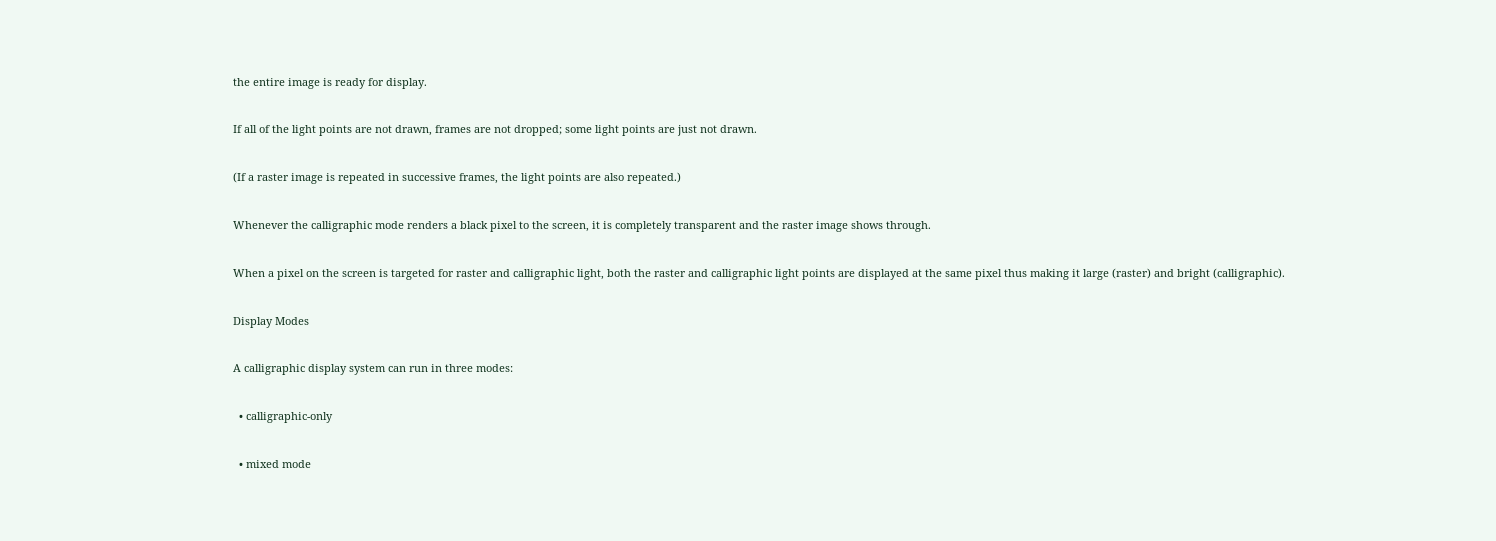the entire image is ready for display.

If all of the light points are not drawn, frames are not dropped; some light points are just not drawn.

(If a raster image is repeated in successive frames, the light points are also repeated.)

Whenever the calligraphic mode renders a black pixel to the screen, it is completely transparent and the raster image shows through.

When a pixel on the screen is targeted for raster and calligraphic light, both the raster and calligraphic light points are displayed at the same pixel thus making it large (raster) and bright (calligraphic).

Display Modes

A calligraphic display system can run in three modes:

  • calligraphic-only

  • mixed mode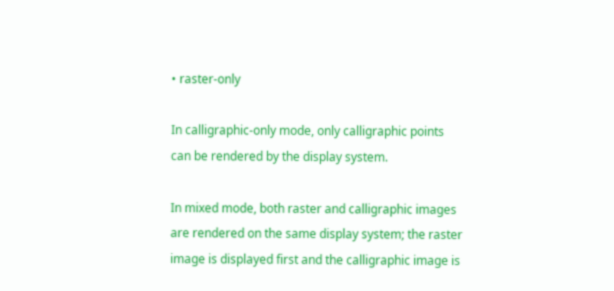• raster-only

In calligraphic-only mode, only calligraphic points can be rendered by the display system.

In mixed mode, both raster and calligraphic images are rendered on the same display system; the raster image is displayed first and the calligraphic image is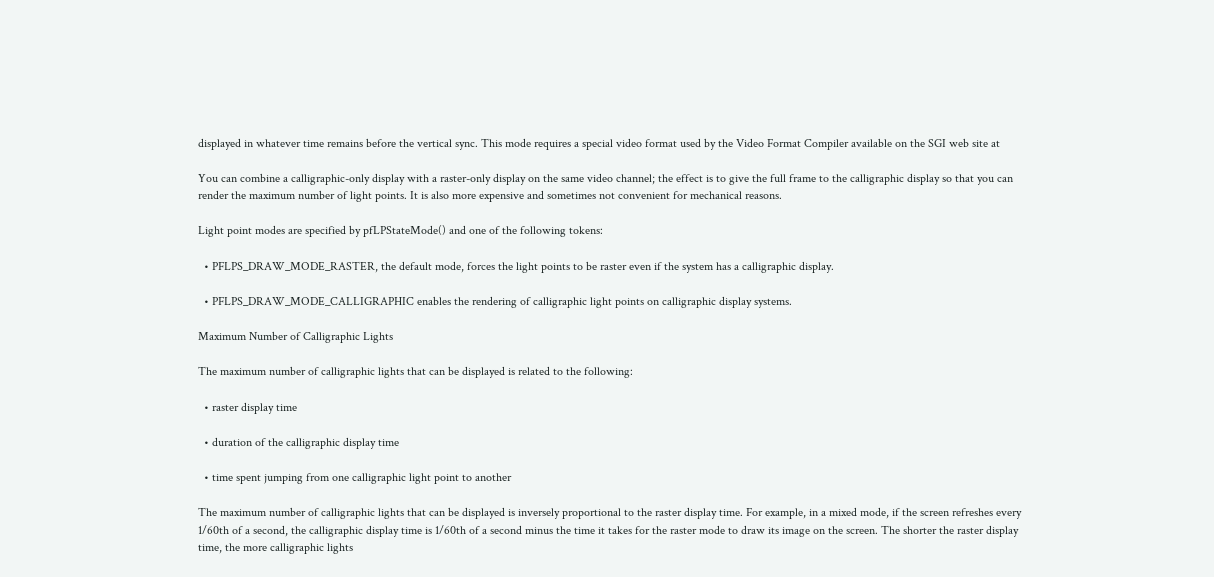displayed in whatever time remains before the vertical sync. This mode requires a special video format used by the Video Format Compiler available on the SGI web site at

You can combine a calligraphic-only display with a raster-only display on the same video channel; the effect is to give the full frame to the calligraphic display so that you can render the maximum number of light points. It is also more expensive and sometimes not convenient for mechanical reasons.

Light point modes are specified by pfLPStateMode() and one of the following tokens:

  • PFLPS_DRAW_MODE_RASTER, the default mode, forces the light points to be raster even if the system has a calligraphic display.

  • PFLPS_DRAW_MODE_CALLIGRAPHIC enables the rendering of calligraphic light points on calligraphic display systems.

Maximum Number of Calligraphic Lights

The maximum number of calligraphic lights that can be displayed is related to the following:

  • raster display time

  • duration of the calligraphic display time

  • time spent jumping from one calligraphic light point to another

The maximum number of calligraphic lights that can be displayed is inversely proportional to the raster display time. For example, in a mixed mode, if the screen refreshes every 1/60th of a second, the calligraphic display time is 1/60th of a second minus the time it takes for the raster mode to draw its image on the screen. The shorter the raster display time, the more calligraphic lights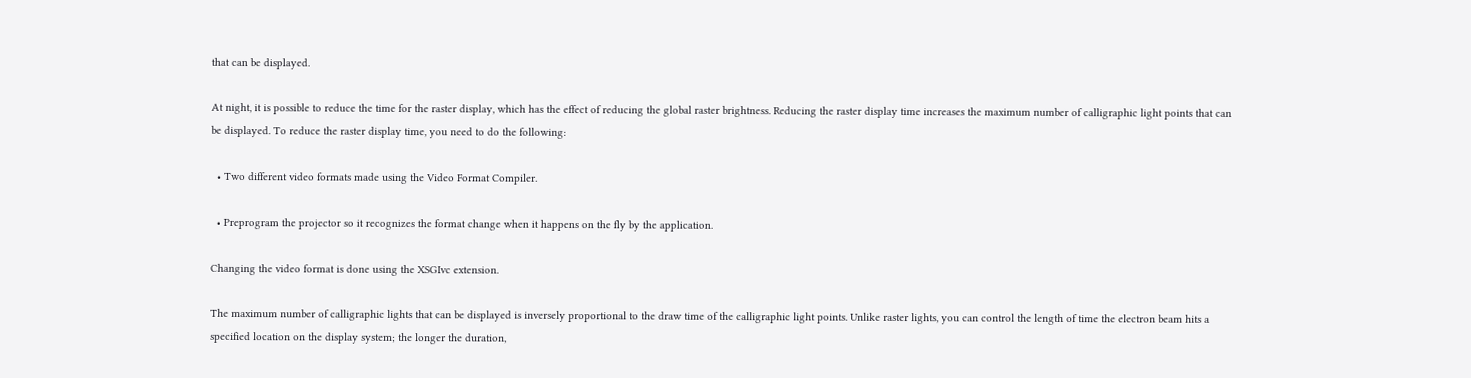that can be displayed.

At night, it is possible to reduce the time for the raster display, which has the effect of reducing the global raster brightness. Reducing the raster display time increases the maximum number of calligraphic light points that can be displayed. To reduce the raster display time, you need to do the following:

  • Two different video formats made using the Video Format Compiler.

  • Preprogram the projector so it recognizes the format change when it happens on the fly by the application.

Changing the video format is done using the XSGIvc extension.

The maximum number of calligraphic lights that can be displayed is inversely proportional to the draw time of the calligraphic light points. Unlike raster lights, you can control the length of time the electron beam hits a specified location on the display system; the longer the duration,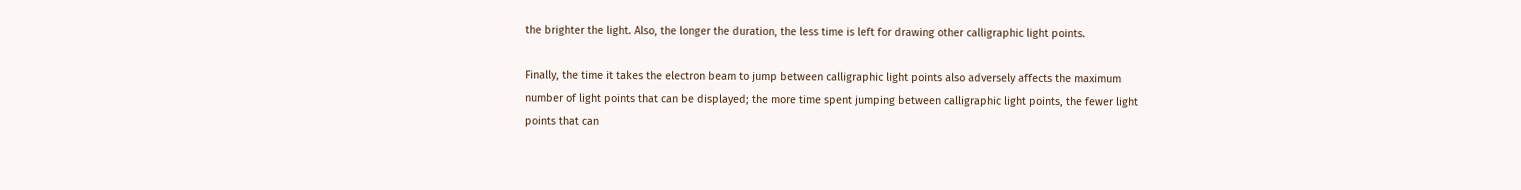the brighter the light. Also, the longer the duration, the less time is left for drawing other calligraphic light points.

Finally, the time it takes the electron beam to jump between calligraphic light points also adversely affects the maximum number of light points that can be displayed; the more time spent jumping between calligraphic light points, the fewer light points that can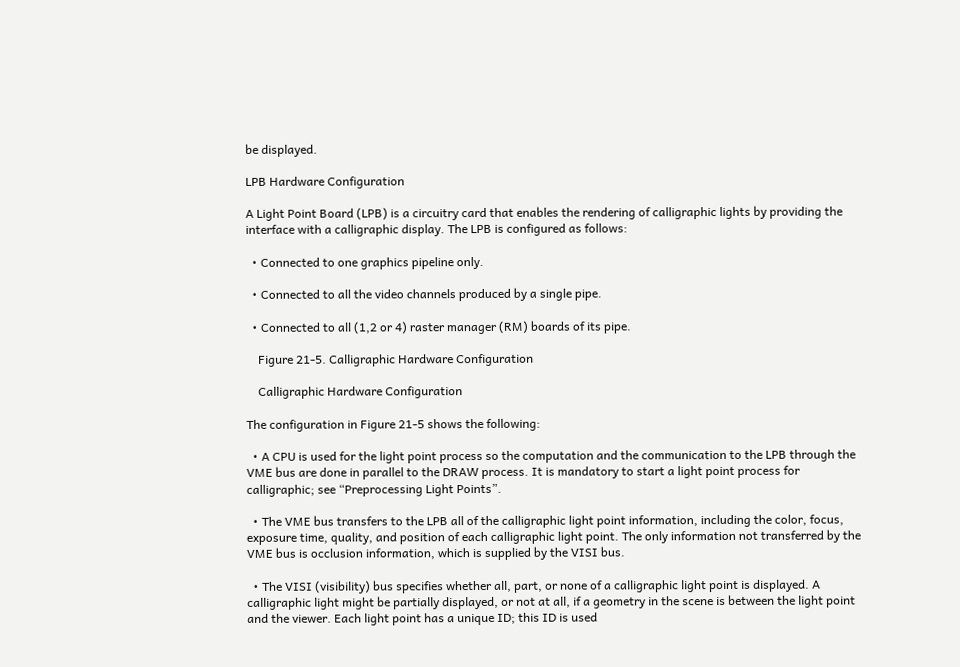be displayed.

LPB Hardware Configuration

A Light Point Board (LPB) is a circuitry card that enables the rendering of calligraphic lights by providing the interface with a calligraphic display. The LPB is configured as follows:

  • Connected to one graphics pipeline only.

  • Connected to all the video channels produced by a single pipe.

  • Connected to all (1,2 or 4) raster manager (RM) boards of its pipe.

    Figure 21-5. Calligraphic Hardware Configuration

    Calligraphic Hardware Configuration

The configuration in Figure 21-5 shows the following:

  • A CPU is used for the light point process so the computation and the communication to the LPB through the VME bus are done in parallel to the DRAW process. It is mandatory to start a light point process for calligraphic; see “Preprocessing Light Points”.

  • The VME bus transfers to the LPB all of the calligraphic light point information, including the color, focus, exposure time, quality, and position of each calligraphic light point. The only information not transferred by the VME bus is occlusion information, which is supplied by the VISI bus.

  • The VISI (visibility) bus specifies whether all, part, or none of a calligraphic light point is displayed. A calligraphic light might be partially displayed, or not at all, if a geometry in the scene is between the light point and the viewer. Each light point has a unique ID; this ID is used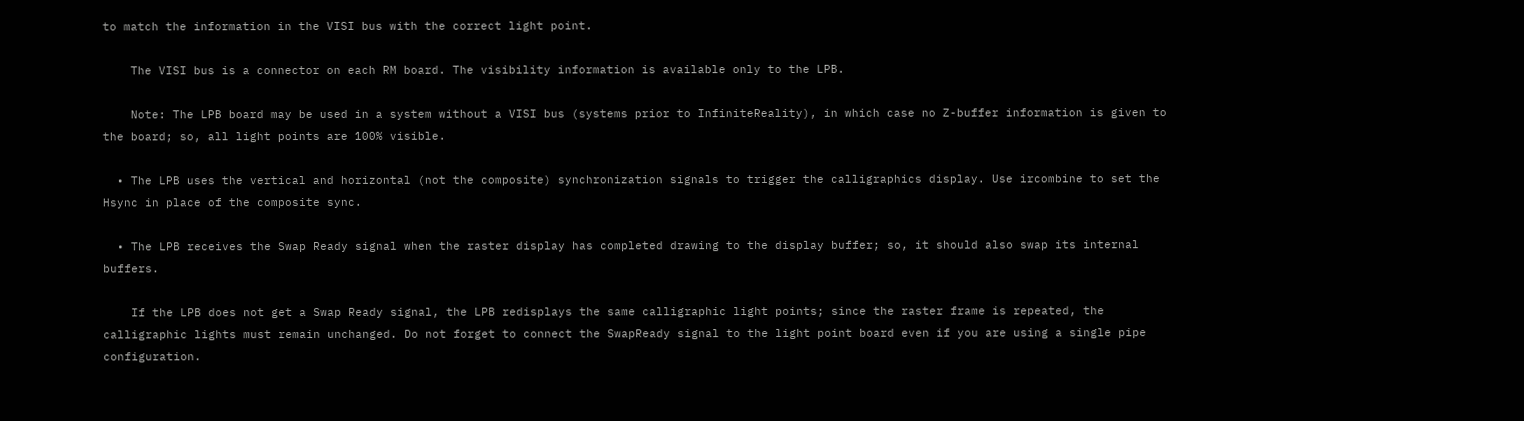to match the information in the VISI bus with the correct light point.

    The VISI bus is a connector on each RM board. The visibility information is available only to the LPB.

    Note: The LPB board may be used in a system without a VISI bus (systems prior to InfiniteReality), in which case no Z-buffer information is given to the board; so, all light points are 100% visible.

  • The LPB uses the vertical and horizontal (not the composite) synchronization signals to trigger the calligraphics display. Use ircombine to set the Hsync in place of the composite sync.

  • The LPB receives the Swap Ready signal when the raster display has completed drawing to the display buffer; so, it should also swap its internal buffers.

    If the LPB does not get a Swap Ready signal, the LPB redisplays the same calligraphic light points; since the raster frame is repeated, the calligraphic lights must remain unchanged. Do not forget to connect the SwapReady signal to the light point board even if you are using a single pipe configuration.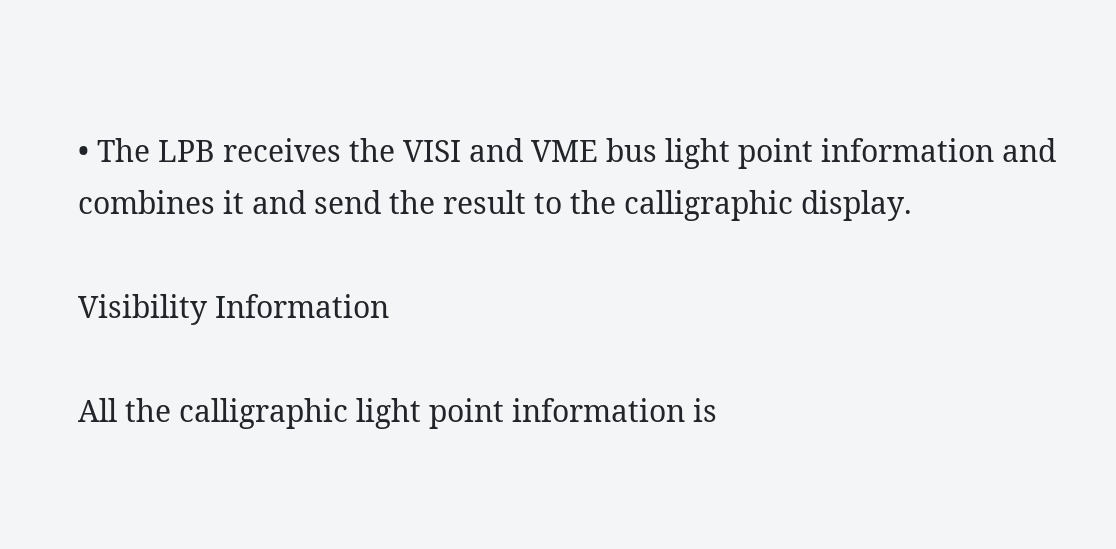• The LPB receives the VISI and VME bus light point information and combines it and send the result to the calligraphic display.

Visibility Information

All the calligraphic light point information is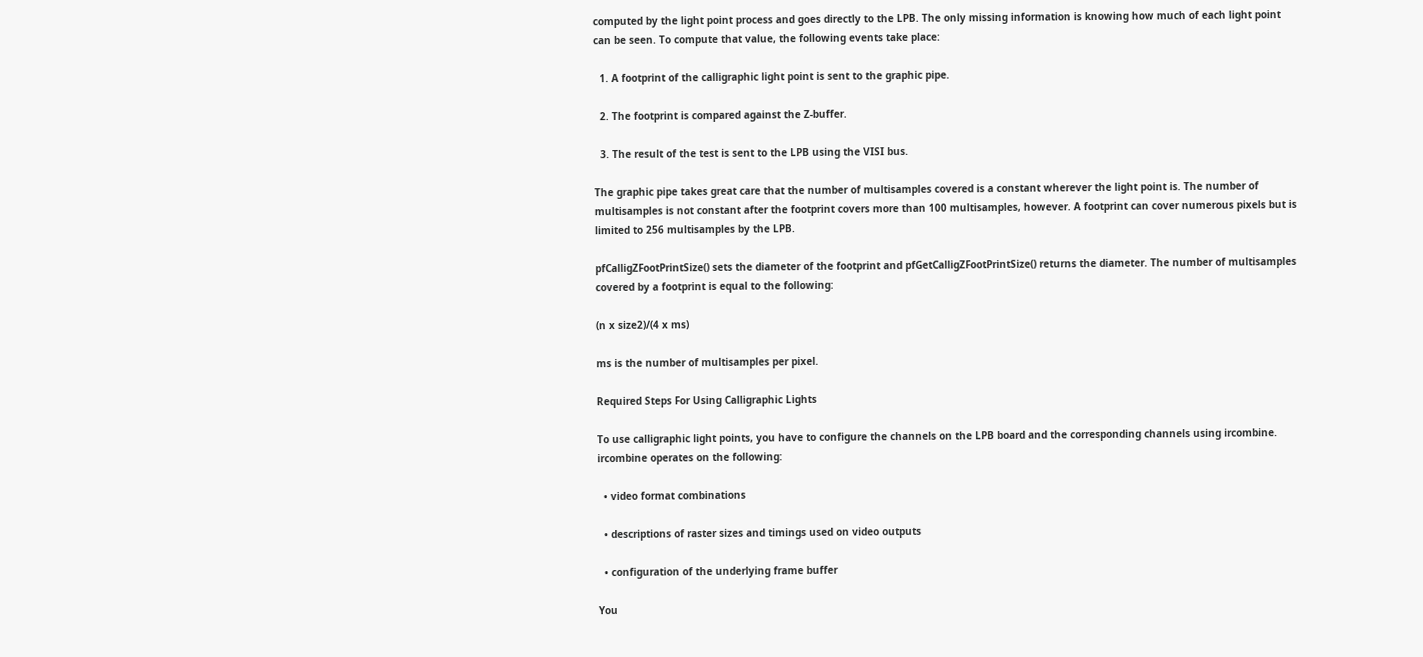computed by the light point process and goes directly to the LPB. The only missing information is knowing how much of each light point can be seen. To compute that value, the following events take place:

  1. A footprint of the calligraphic light point is sent to the graphic pipe.

  2. The footprint is compared against the Z-buffer.

  3. The result of the test is sent to the LPB using the VISI bus.

The graphic pipe takes great care that the number of multisamples covered is a constant wherever the light point is. The number of multisamples is not constant after the footprint covers more than 100 multisamples, however. A footprint can cover numerous pixels but is limited to 256 multisamples by the LPB.

pfCalligZFootPrintSize() sets the diameter of the footprint and pfGetCalligZFootPrintSize() returns the diameter. The number of multisamples covered by a footprint is equal to the following:

(n x size2)/(4 x ms)

ms is the number of multisamples per pixel.

Required Steps For Using Calligraphic Lights

To use calligraphic light points, you have to configure the channels on the LPB board and the corresponding channels using ircombine. ircombine operates on the following:

  • video format combinations

  • descriptions of raster sizes and timings used on video outputs

  • configuration of the underlying frame buffer

You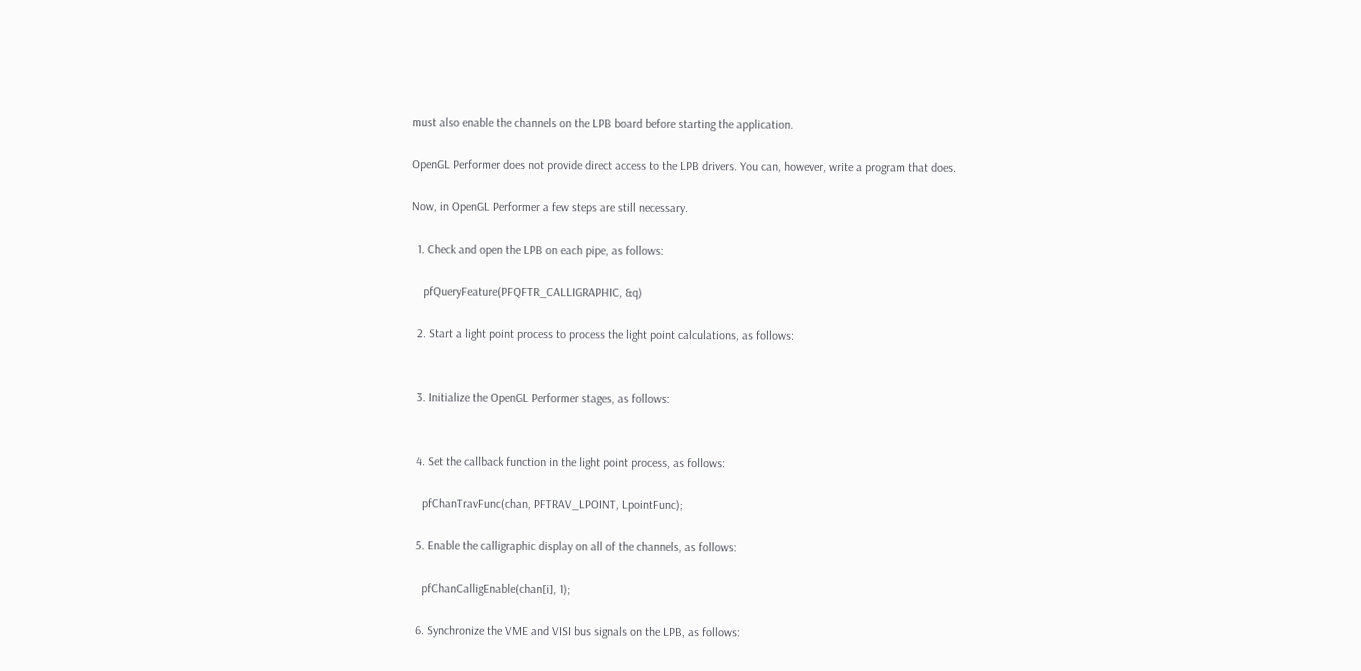must also enable the channels on the LPB board before starting the application.

OpenGL Performer does not provide direct access to the LPB drivers. You can, however, write a program that does.

Now, in OpenGL Performer a few steps are still necessary.

  1. Check and open the LPB on each pipe, as follows:

    pfQueryFeature(PFQFTR_CALLIGRAPHIC, &q)

  2. Start a light point process to process the light point calculations, as follows:


  3. Initialize the OpenGL Performer stages, as follows:


  4. Set the callback function in the light point process, as follows:

    pfChanTravFunc(chan, PFTRAV_LPOINT, LpointFunc);

  5. Enable the calligraphic display on all of the channels, as follows:

    pfChanCalligEnable(chan[i], 1);

  6. Synchronize the VME and VISI bus signals on the LPB, as follows: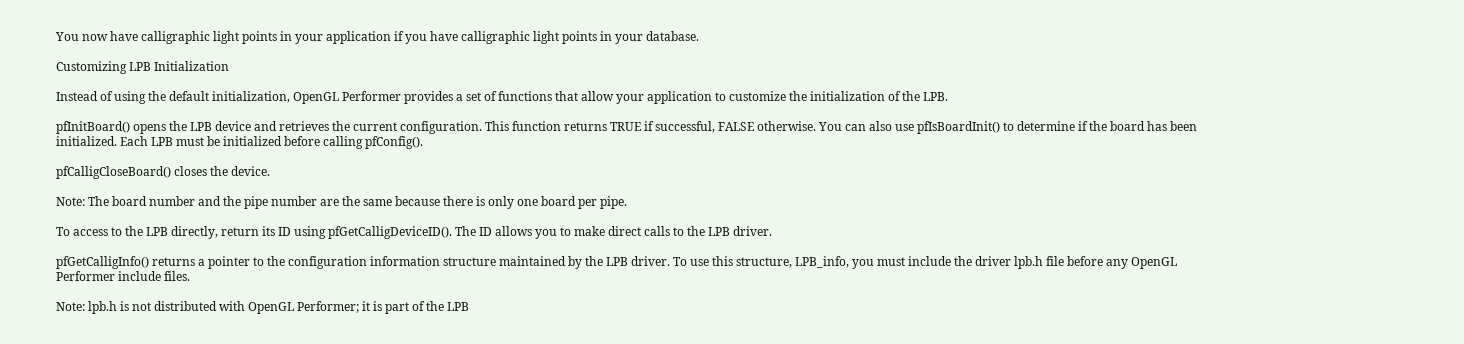You now have calligraphic light points in your application if you have calligraphic light points in your database.

Customizing LPB Initialization

Instead of using the default initialization, OpenGL Performer provides a set of functions that allow your application to customize the initialization of the LPB.

pfInitBoard() opens the LPB device and retrieves the current configuration. This function returns TRUE if successful, FALSE otherwise. You can also use pfIsBoardInit() to determine if the board has been initialized. Each LPB must be initialized before calling pfConfig().

pfCalligCloseBoard() closes the device.

Note: The board number and the pipe number are the same because there is only one board per pipe.

To access to the LPB directly, return its ID using pfGetCalligDeviceID(). The ID allows you to make direct calls to the LPB driver.

pfGetCalligInfo() returns a pointer to the configuration information structure maintained by the LPB driver. To use this structure, LPB_info, you must include the driver lpb.h file before any OpenGL Performer include files.

Note: lpb.h is not distributed with OpenGL Performer; it is part of the LPB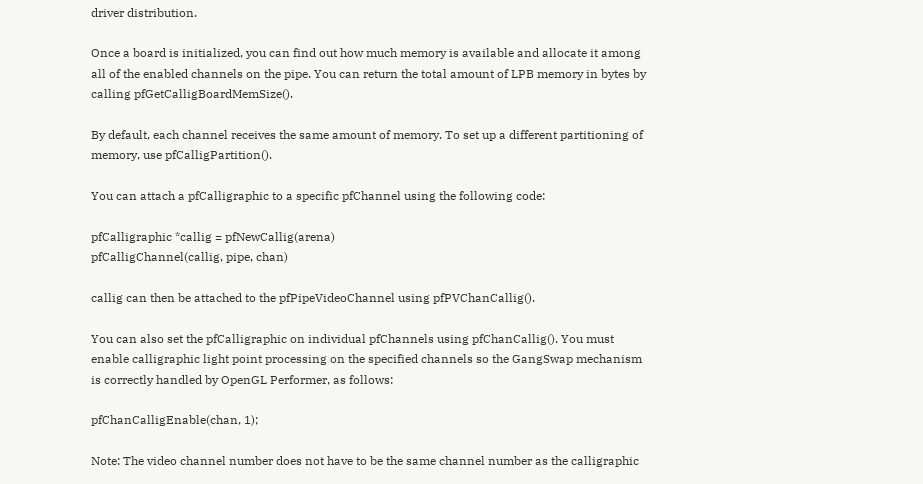driver distribution.

Once a board is initialized, you can find out how much memory is available and allocate it among all of the enabled channels on the pipe. You can return the total amount of LPB memory in bytes by calling pfGetCalligBoardMemSize().

By default, each channel receives the same amount of memory. To set up a different partitioning of memory, use pfCalligPartition().

You can attach a pfCalligraphic to a specific pfChannel using the following code:

pfCalligraphic *callig = pfNewCallig(arena)
pfCalligChannel(callig, pipe, chan)

callig can then be attached to the pfPipeVideoChannel using pfPVChanCallig().

You can also set the pfCalligraphic on individual pfChannels using pfChanCallig(). You must enable calligraphic light point processing on the specified channels so the GangSwap mechanism is correctly handled by OpenGL Performer, as follows:

pfChanCalligEnable(chan, 1);

Note: The video channel number does not have to be the same channel number as the calligraphic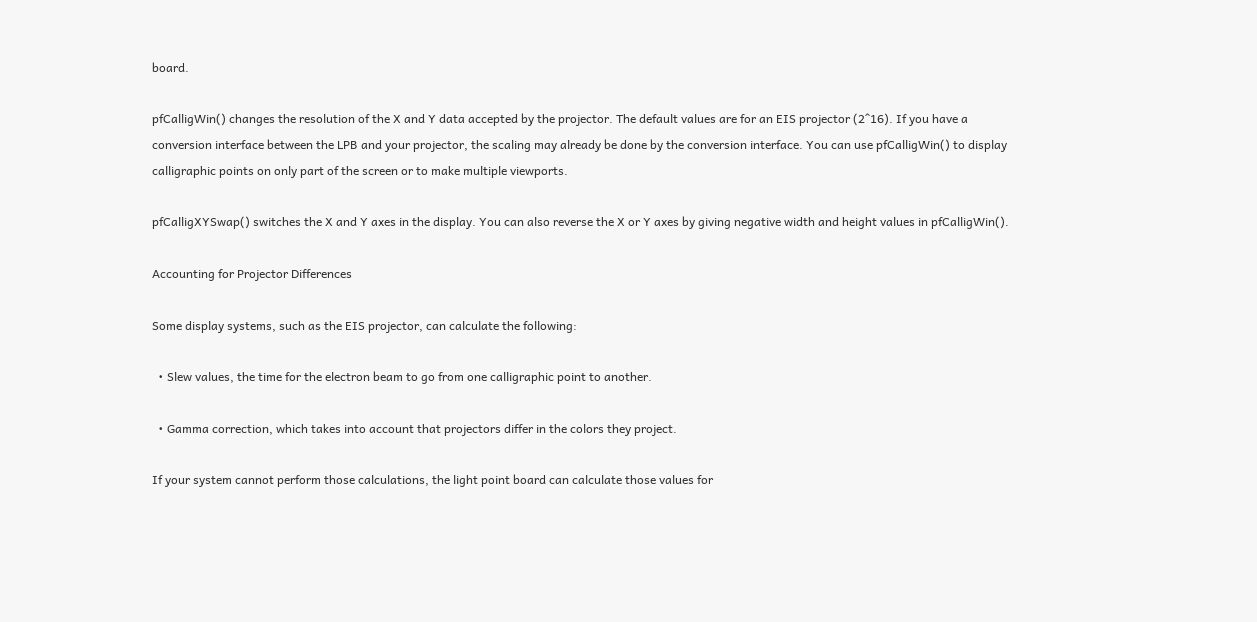board.

pfCalligWin() changes the resolution of the X and Y data accepted by the projector. The default values are for an EIS projector (2^16). If you have a conversion interface between the LPB and your projector, the scaling may already be done by the conversion interface. You can use pfCalligWin() to display calligraphic points on only part of the screen or to make multiple viewports.

pfCalligXYSwap() switches the X and Y axes in the display. You can also reverse the X or Y axes by giving negative width and height values in pfCalligWin().

Accounting for Projector Differences

Some display systems, such as the EIS projector, can calculate the following:

  • Slew values, the time for the electron beam to go from one calligraphic point to another.

  • Gamma correction, which takes into account that projectors differ in the colors they project.

If your system cannot perform those calculations, the light point board can calculate those values for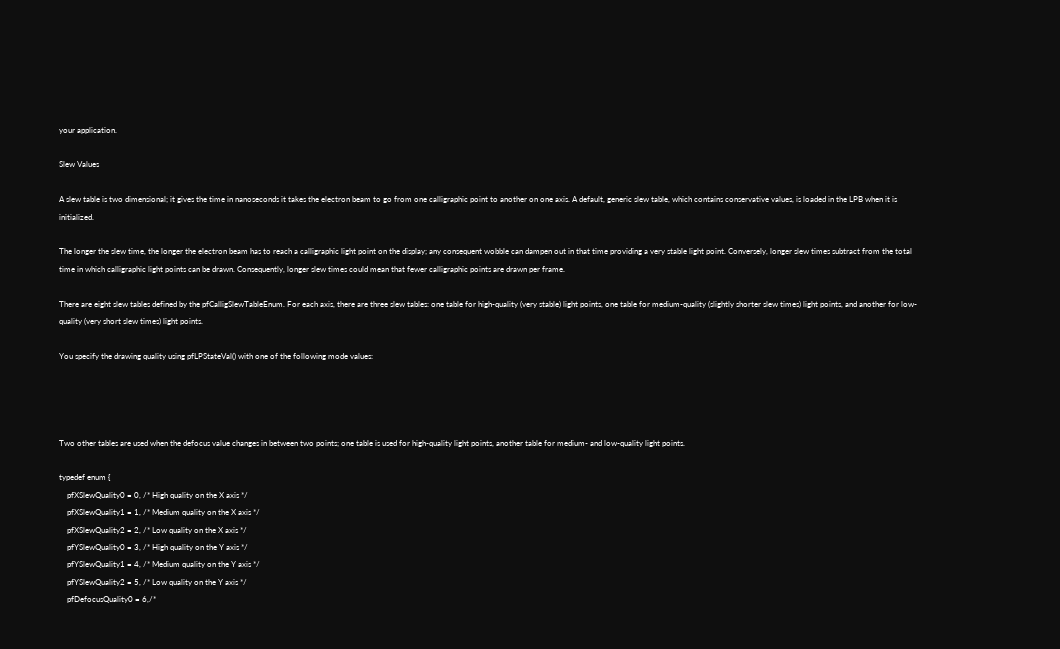your application.

Slew Values

A slew table is two dimensional; it gives the time in nanoseconds it takes the electron beam to go from one calligraphic point to another on one axis. A default, generic slew table, which contains conservative values, is loaded in the LPB when it is initialized.

The longer the slew time, the longer the electron beam has to reach a calligraphic light point on the display; any consequent wobble can dampen out in that time providing a very stable light point. Conversely, longer slew times subtract from the total time in which calligraphic light points can be drawn. Consequently, longer slew times could mean that fewer calligraphic points are drawn per frame.

There are eight slew tables defined by the pfCalligSlewTableEnum. For each axis, there are three slew tables: one table for high-quality (very stable) light points, one table for medium-quality (slightly shorter slew times) light points, and another for low-quality (very short slew times) light points.

You specify the drawing quality using pfLPStateVal() with one of the following mode values:




Two other tables are used when the defocus value changes in between two points; one table is used for high-quality light points, another table for medium- and low-quality light points.

typedef enum {
    pfXSlewQuality0 = 0, /* High quality on the X axis */
    pfXSlewQuality1 = 1, /* Medium quality on the X axis */
    pfXSlewQuality2 = 2, /* Low quality on the X axis */
    pfYSlewQuality0 = 3, /* High quality on the Y axis */
    pfYSlewQuality1 = 4, /* Medium quality on the Y axis */
    pfYSlewQuality2 = 5, /* Low quality on the Y axis */
    pfDefocusQuality0 = 6,/*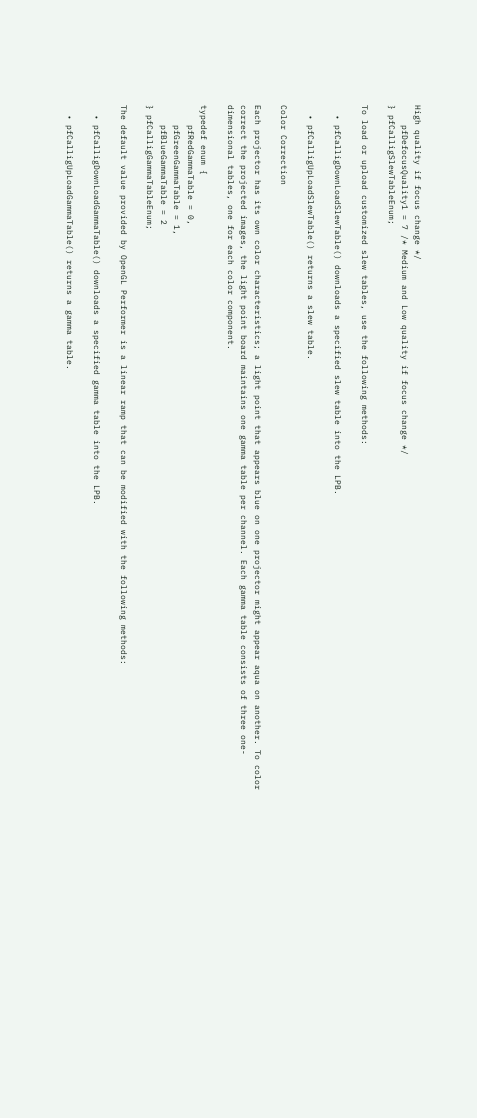High quality if focus change */
    pfDefocusQuality1 = 7 /* Medium and Low quality if focus change */
} pfCalligSlewTableEnum;

To load or upload customized slew tables, use the following methods:

  • pfCalligDownLoadSlewTable() downloads a specified slew table into the LPB.

  • pfCalligUpLoadSlewTable() returns a slew table.

Color Correction

Each projector has its own color characteristics; a light point that appears blue on one projector might appear aqua on another. To color correct the projected images, the light point board maintains one gamma table per channel. Each gamma table consists of three one-dimensional tables, one for each color component.

typedef enum {
    pfRedGammaTable = 0,
    pfGreenGammaTable = 1,
    pfBlueGammaTable = 2
} pfCalligGammaTableEnum;

The default value provided by OpenGL Performer is a linear ramp that can be modified with the following methods:

  • pfCalligDownLoadGammaTable() downloads a specified gamma table into the LPB.

  • pfCalligUpLoadGammaTable() returns a gamma table.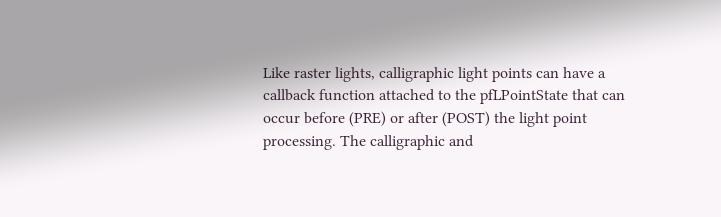Like raster lights, calligraphic light points can have a callback function attached to the pfLPointState that can occur before (PRE) or after (POST) the light point processing. The calligraphic and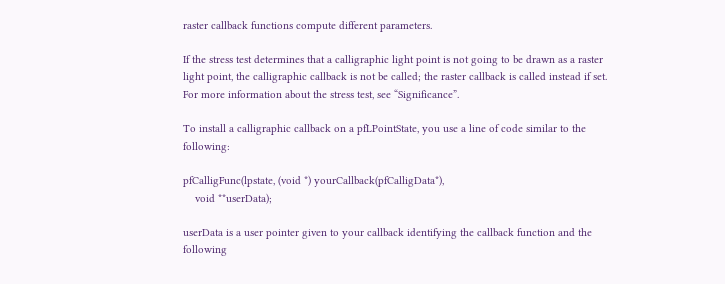raster callback functions compute different parameters.

If the stress test determines that a calligraphic light point is not going to be drawn as a raster light point, the calligraphic callback is not be called; the raster callback is called instead if set. For more information about the stress test, see “Significance”.

To install a calligraphic callback on a pfLPointState, you use a line of code similar to the following:

pfCalligFunc(lpstate, (void *) yourCallback(pfCalligData*),
    void **userData);

userData is a user pointer given to your callback identifying the callback function and the following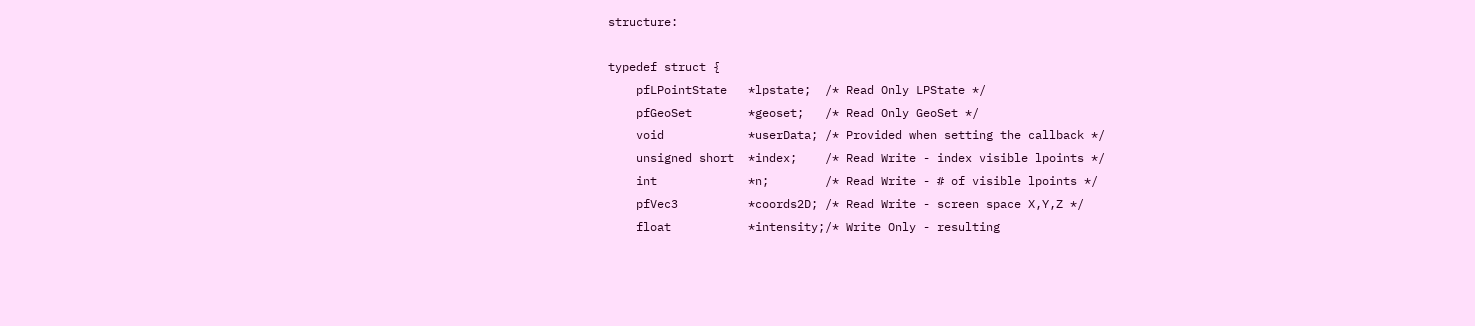structure:

typedef struct {
    pfLPointState   *lpstate;  /* Read Only LPState */
    pfGeoSet        *geoset;   /* Read Only GeoSet */
    void            *userData; /* Provided when setting the callback */
    unsigned short  *index;    /* Read Write - index visible lpoints */
    int             *n;        /* Read Write - # of visible lpoints */
    pfVec3          *coords2D; /* Read Write - screen space X,Y,Z */
    float           *intensity;/* Write Only - resulting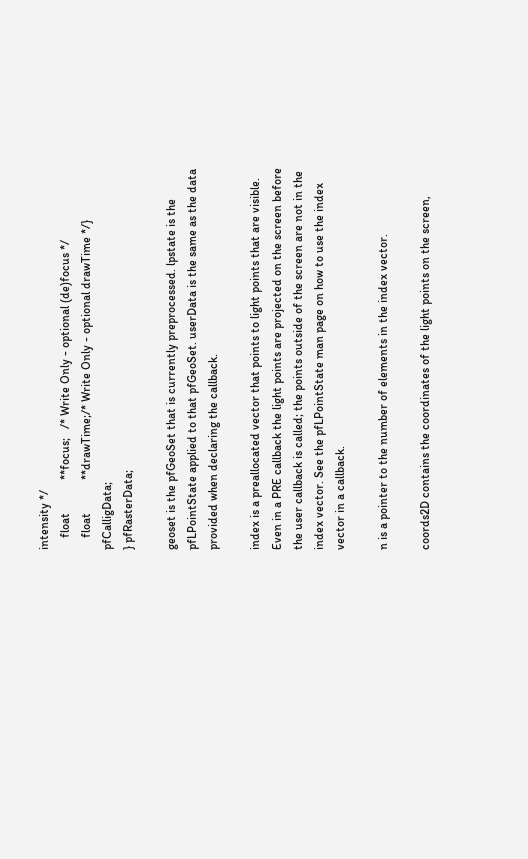intensity */
    float           **focus;   /* Write Only - optional (de)focus */
    float           **drawTime;/* Write Only - optional drawTime */} pfCalligData;
} pfRasterData;

geoset is the pfGeoSet that is currently preprocessed. lpstate is the pfLPointState applied to that pfGeoSet. userData is the same as the data provided when declaring the callback.

index is a preallocated vector that points to light points that are visible. Even in a PRE callback the light points are projected on the screen before the user callback is called; the points outside of the screen are not in the index vector. See the pfLPointState man page on how to use the index vector in a callback.

n is a pointer to the number of elements in the index vector.

coords2D contains the coordinates of the light points on the screen,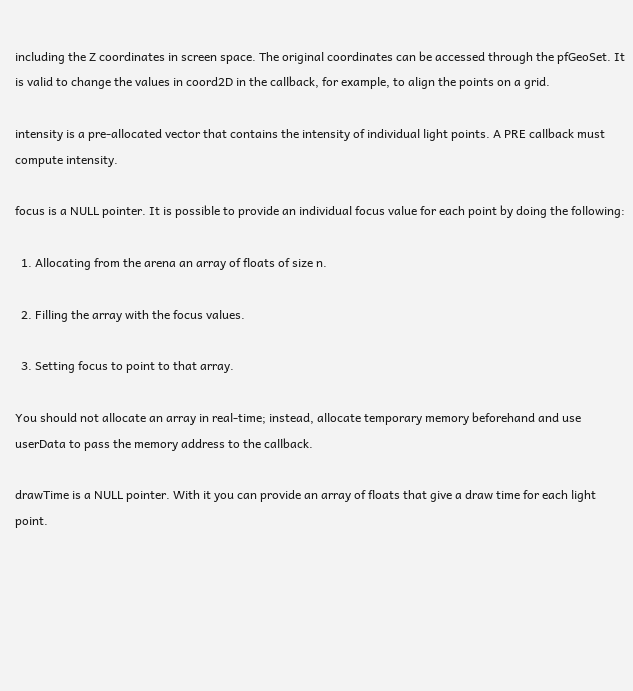including the Z coordinates in screen space. The original coordinates can be accessed through the pfGeoSet. It is valid to change the values in coord2D in the callback, for example, to align the points on a grid.

intensity is a pre-allocated vector that contains the intensity of individual light points. A PRE callback must compute intensity.

focus is a NULL pointer. It is possible to provide an individual focus value for each point by doing the following:

  1. Allocating from the arena an array of floats of size n.

  2. Filling the array with the focus values.

  3. Setting focus to point to that array.

You should not allocate an array in real-time; instead, allocate temporary memory beforehand and use userData to pass the memory address to the callback.

drawTime is a NULL pointer. With it you can provide an array of floats that give a draw time for each light point.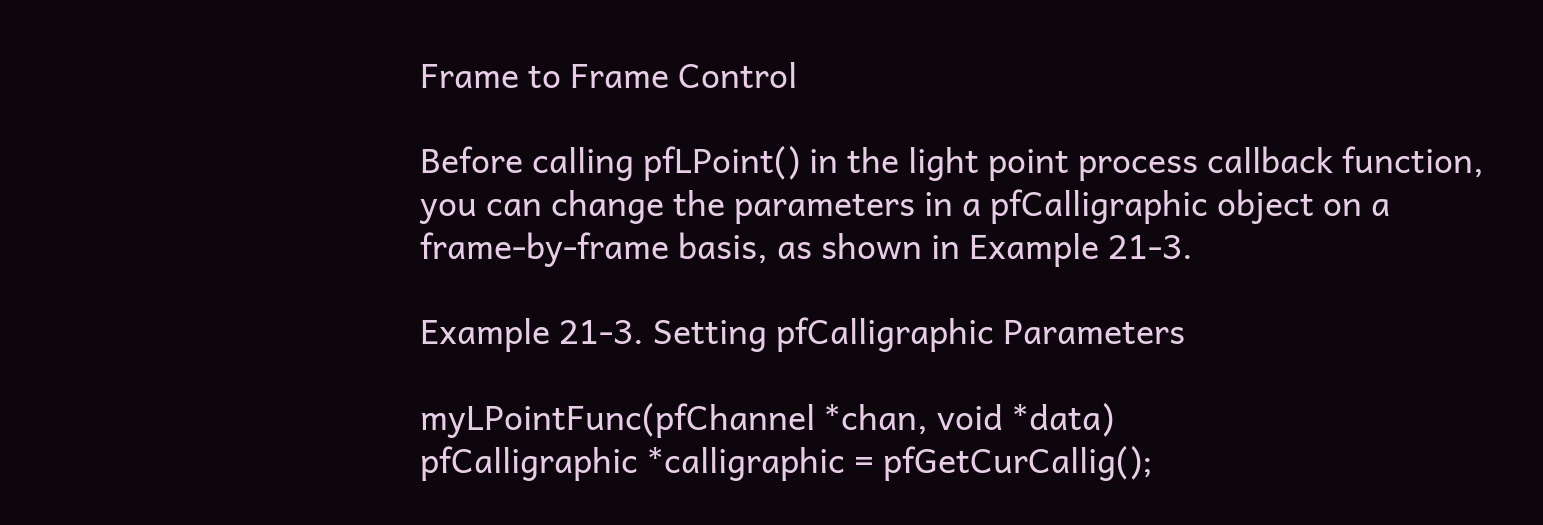Frame to Frame Control

Before calling pfLPoint() in the light point process callback function, you can change the parameters in a pfCalligraphic object on a frame-by-frame basis, as shown in Example 21-3.

Example 21-3. Setting pfCalligraphic Parameters

myLPointFunc(pfChannel *chan, void *data)
pfCalligraphic *calligraphic = pfGetCurCallig();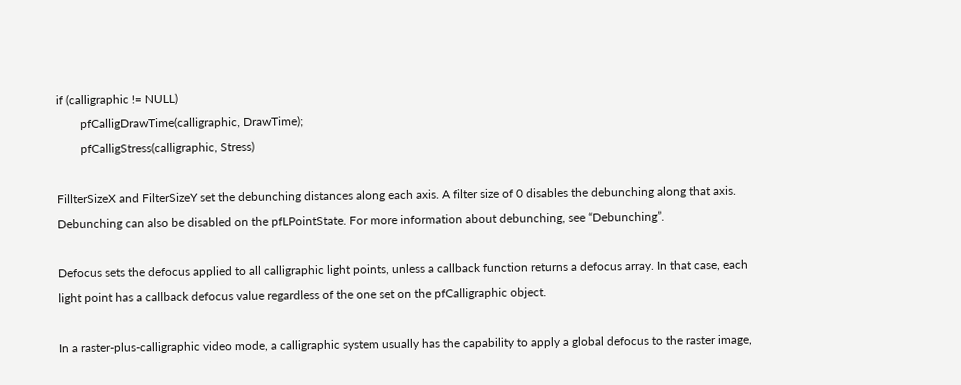if (calligraphic != NULL)
        pfCalligDrawTime(calligraphic, DrawTime);
        pfCalligStress(calligraphic, Stress)

FillterSizeX and FilterSizeY set the debunching distances along each axis. A filter size of 0 disables the debunching along that axis. Debunching can also be disabled on the pfLPointState. For more information about debunching, see “Debunching”.

Defocus sets the defocus applied to all calligraphic light points, unless a callback function returns a defocus array. In that case, each light point has a callback defocus value regardless of the one set on the pfCalligraphic object.

In a raster-plus-calligraphic video mode, a calligraphic system usually has the capability to apply a global defocus to the raster image,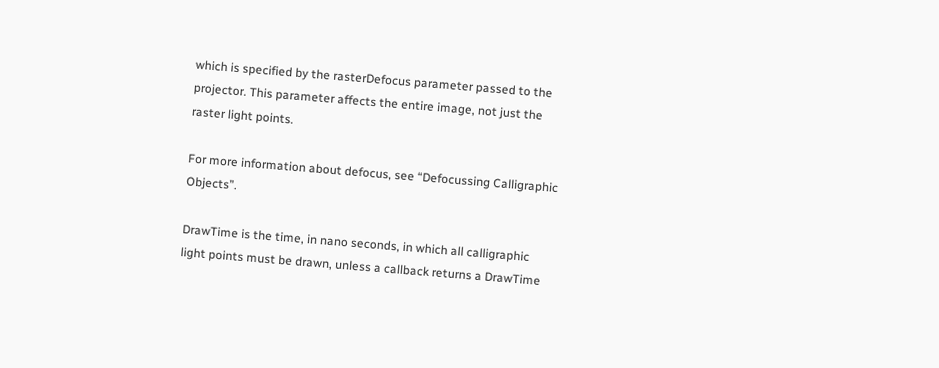which is specified by the rasterDefocus parameter passed to the projector. This parameter affects the entire image, not just the raster light points.

For more information about defocus, see “Defocussing Calligraphic Objects”.

DrawTime is the time, in nano seconds, in which all calligraphic light points must be drawn, unless a callback returns a DrawTime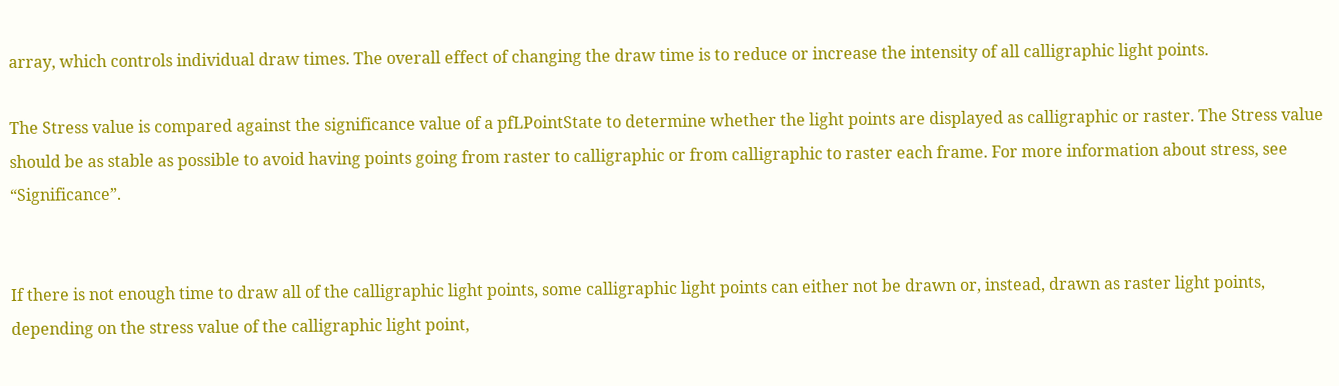array, which controls individual draw times. The overall effect of changing the draw time is to reduce or increase the intensity of all calligraphic light points.

The Stress value is compared against the significance value of a pfLPointState to determine whether the light points are displayed as calligraphic or raster. The Stress value should be as stable as possible to avoid having points going from raster to calligraphic or from calligraphic to raster each frame. For more information about stress, see “Significance”.


If there is not enough time to draw all of the calligraphic light points, some calligraphic light points can either not be drawn or, instead, drawn as raster light points, depending on the stress value of the calligraphic light point,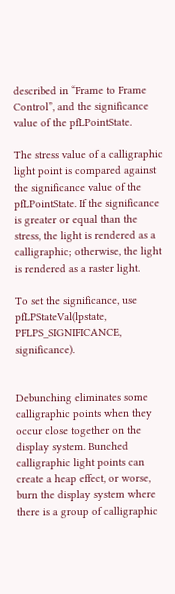described in “Frame to Frame Control”, and the significance value of the pfLPointState.

The stress value of a calligraphic light point is compared against the significance value of the pfLPointState. If the significance is greater or equal than the stress, the light is rendered as a calligraphic; otherwise, the light is rendered as a raster light.

To set the significance, use pfLPStateVal(lpstate, PFLPS_SIGNIFICANCE, significance).


Debunching eliminates some calligraphic points when they occur close together on the display system. Bunched calligraphic light points can create a heap effect, or worse, burn the display system where there is a group of calligraphic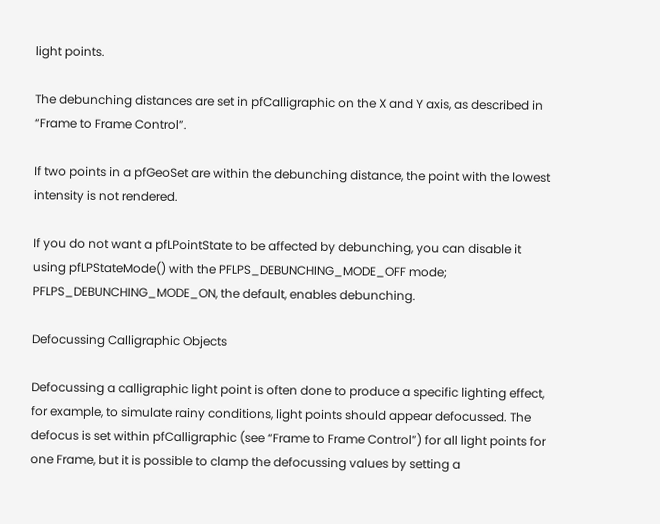light points.

The debunching distances are set in pfCalligraphic on the X and Y axis, as described in “Frame to Frame Control”.

If two points in a pfGeoSet are within the debunching distance, the point with the lowest intensity is not rendered.

If you do not want a pfLPointState to be affected by debunching, you can disable it using pfLPStateMode() with the PFLPS_DEBUNCHING_MODE_OFF mode; PFLPS_DEBUNCHING_MODE_ON, the default, enables debunching.

Defocussing Calligraphic Objects

Defocussing a calligraphic light point is often done to produce a specific lighting effect, for example, to simulate rainy conditions, light points should appear defocussed. The defocus is set within pfCalligraphic (see “Frame to Frame Control”) for all light points for one Frame, but it is possible to clamp the defocussing values by setting a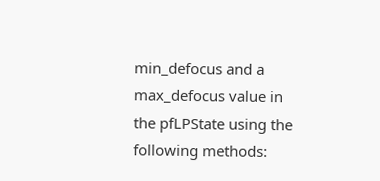min_defocus and a max_defocus value in the pfLPState using the following methods: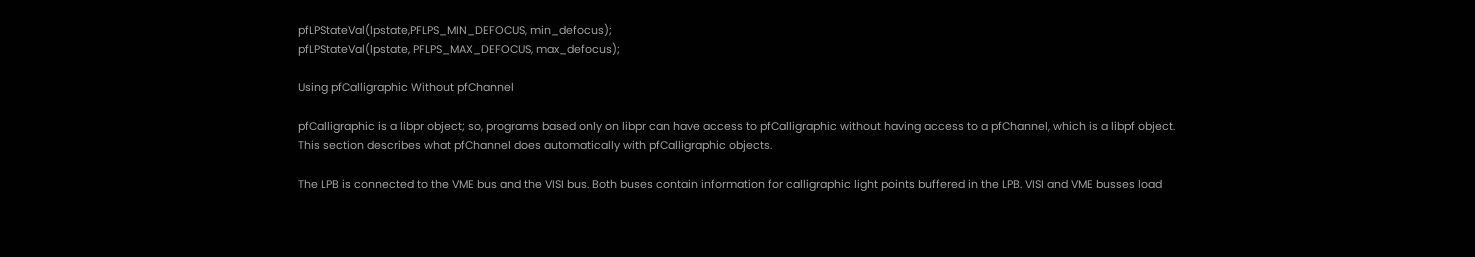pfLPStateVal(lpstate,PFLPS_MIN_DEFOCUS, min_defocus);
pfLPStateVal(lpstate, PFLPS_MAX_DEFOCUS, max_defocus);

Using pfCalligraphic Without pfChannel

pfCalligraphic is a libpr object; so, programs based only on libpr can have access to pfCalligraphic without having access to a pfChannel, which is a libpf object. This section describes what pfChannel does automatically with pfCalligraphic objects.

The LPB is connected to the VME bus and the VISI bus. Both buses contain information for calligraphic light points buffered in the LPB. VISI and VME busses load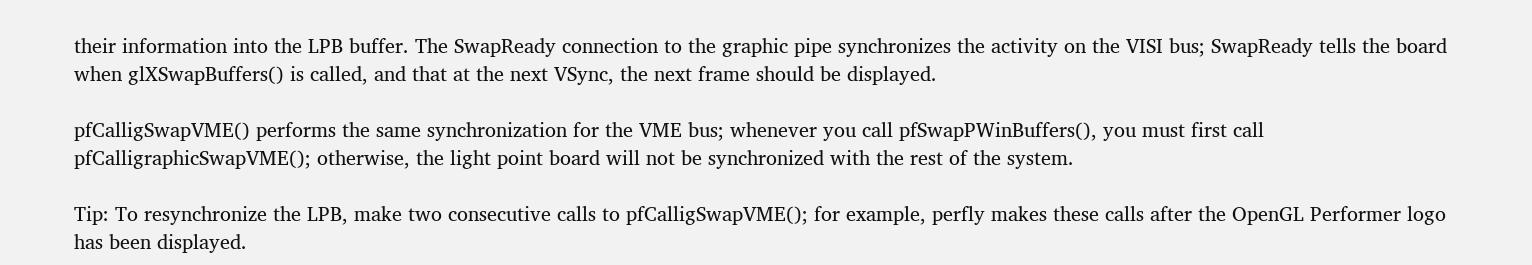their information into the LPB buffer. The SwapReady connection to the graphic pipe synchronizes the activity on the VISI bus; SwapReady tells the board when glXSwapBuffers() is called, and that at the next VSync, the next frame should be displayed.

pfCalligSwapVME() performs the same synchronization for the VME bus; whenever you call pfSwapPWinBuffers(), you must first call pfCalligraphicSwapVME(); otherwise, the light point board will not be synchronized with the rest of the system.

Tip: To resynchronize the LPB, make two consecutive calls to pfCalligSwapVME(); for example, perfly makes these calls after the OpenGL Performer logo has been displayed.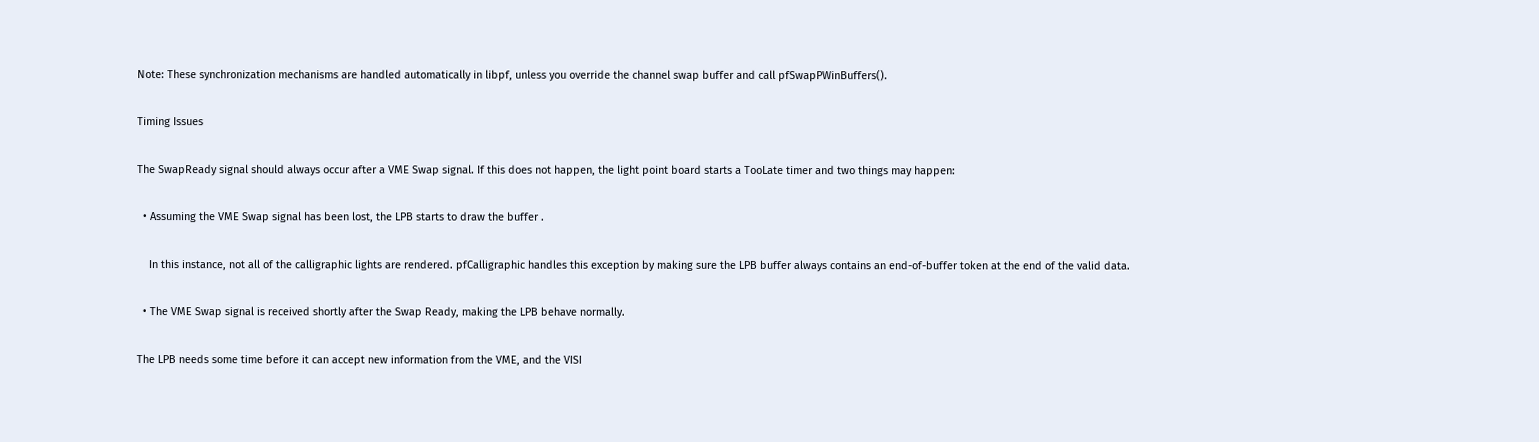Note: These synchronization mechanisms are handled automatically in libpf, unless you override the channel swap buffer and call pfSwapPWinBuffers().

Timing Issues

The SwapReady signal should always occur after a VME Swap signal. If this does not happen, the light point board starts a TooLate timer and two things may happen:

  • Assuming the VME Swap signal has been lost, the LPB starts to draw the buffer .

    In this instance, not all of the calligraphic lights are rendered. pfCalligraphic handles this exception by making sure the LPB buffer always contains an end-of-buffer token at the end of the valid data.

  • The VME Swap signal is received shortly after the Swap Ready, making the LPB behave normally.

The LPB needs some time before it can accept new information from the VME, and the VISI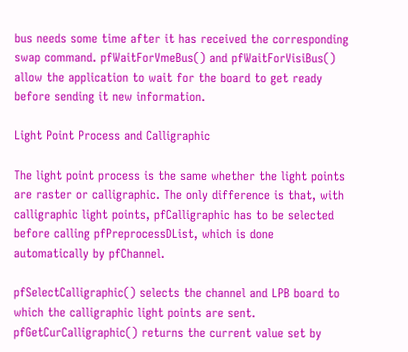bus needs some time after it has received the corresponding swap command. pfWaitForVmeBus() and pfWaitForVisiBus() allow the application to wait for the board to get ready before sending it new information.

Light Point Process and Calligraphic

The light point process is the same whether the light points are raster or calligraphic. The only difference is that, with calligraphic light points, pfCalligraphic has to be selected before calling pfPreprocessDList, which is done automatically by pfChannel.

pfSelectCalligraphic() selects the channel and LPB board to which the calligraphic light points are sent. pfGetCurCalligraphic() returns the current value set by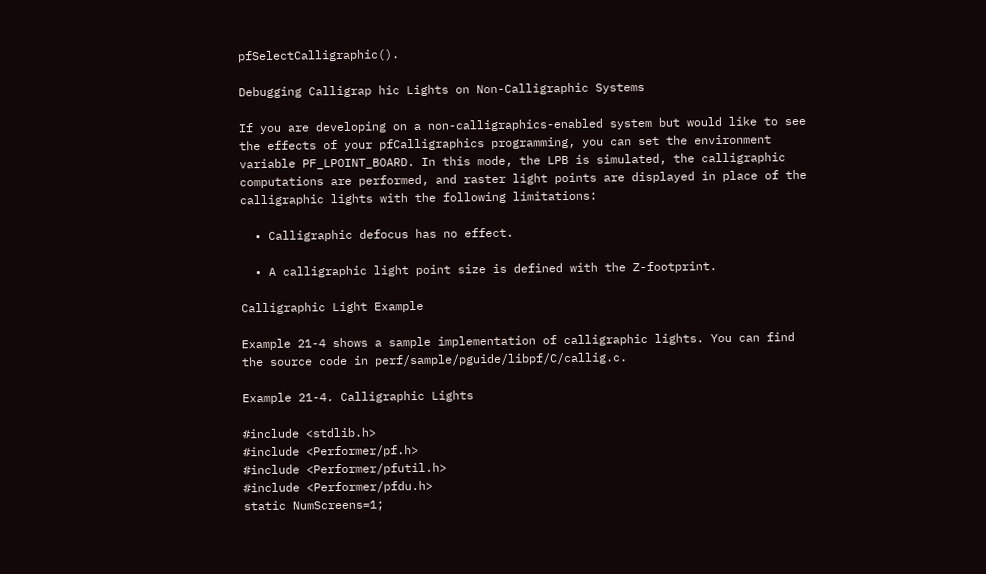pfSelectCalligraphic().

Debugging Calligrap hic Lights on Non-Calligraphic Systems

If you are developing on a non-calligraphics-enabled system but would like to see the effects of your pfCalligraphics programming, you can set the environment variable PF_LPOINT_BOARD. In this mode, the LPB is simulated, the calligraphic computations are performed, and raster light points are displayed in place of the calligraphic lights with the following limitations:

  • Calligraphic defocus has no effect.

  • A calligraphic light point size is defined with the Z-footprint.

Calligraphic Light Example

Example 21-4 shows a sample implementation of calligraphic lights. You can find the source code in perf/sample/pguide/libpf/C/callig.c.

Example 21-4. Calligraphic Lights

#include <stdlib.h>
#include <Performer/pf.h>
#include <Performer/pfutil.h>
#include <Performer/pfdu.h>
static NumScreens=1;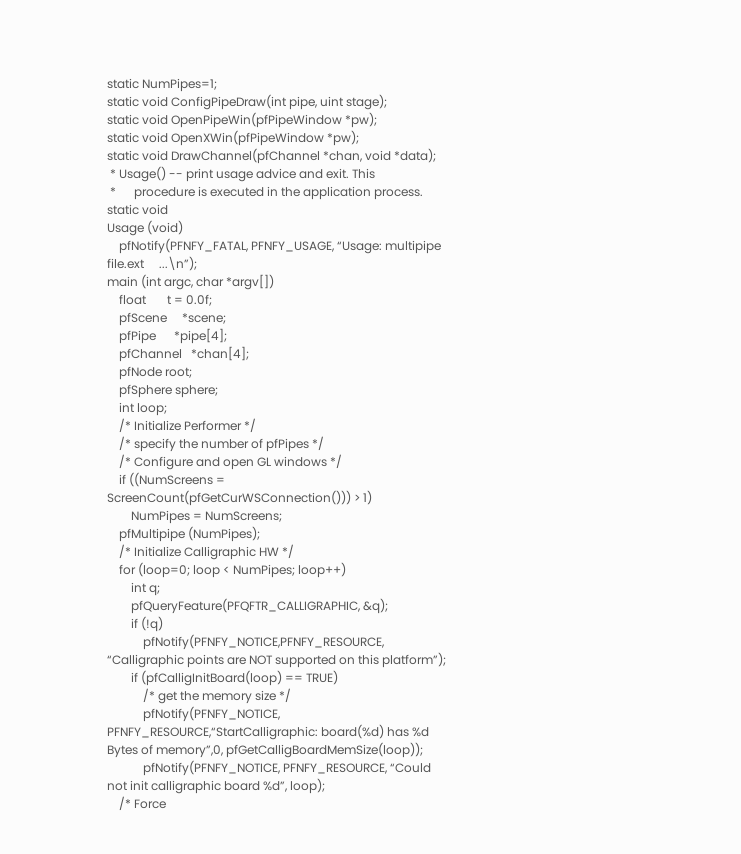static NumPipes=1;
static void ConfigPipeDraw(int pipe, uint stage);
static void OpenPipeWin(pfPipeWindow *pw);
static void OpenXWin(pfPipeWindow *pw);
static void DrawChannel(pfChannel *chan, void *data);
 * Usage() -- print usage advice and exit. This
 *      procedure is executed in the application process.
static void
Usage (void)
    pfNotify(PFNFY_FATAL, PFNFY_USAGE, “Usage: multipipe file.ext     ...\n”);
main (int argc, char *argv[])
    float       t = 0.0f;
    pfScene     *scene;
    pfPipe      *pipe[4];
    pfChannel   *chan[4];
    pfNode root;
    pfSphere sphere;
    int loop;
    /* Initialize Performer */
    /* specify the number of pfPipes */
    /* Configure and open GL windows */
    if ((NumScreens = ScreenCount(pfGetCurWSConnection())) > 1)
        NumPipes = NumScreens;
    pfMultipipe (NumPipes);
    /* Initialize Calligraphic HW */
    for (loop=0; loop < NumPipes; loop++)
        int q;
        pfQueryFeature(PFQFTR_CALLIGRAPHIC, &q);
        if (!q)
            pfNotify(PFNFY_NOTICE,PFNFY_RESOURCE, “Calligraphic points are NOT supported on this platform”);
        if (pfCalligInitBoard(loop) == TRUE)
            /* get the memory size */
            pfNotify(PFNFY_NOTICE, PFNFY_RESOURCE,“StartCalligraphic: board(%d) has %d Bytes of memory”,0, pfGetCalligBoardMemSize(loop));
            pfNotify(PFNFY_NOTICE, PFNFY_RESOURCE, “Could not init calligraphic board %d”, loop);
    /* Force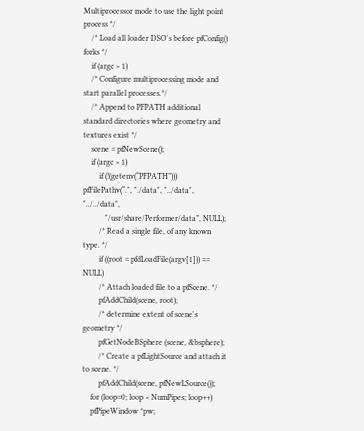Multiprocessor mode to use the light point process */
    /* Load all loader DSO's before pfConfig() forks */
    if (argc > 1)
    /* Configure multiprocessing mode and start parallel processes.*/
    /* Append to PFPATH additional standard directories where geometry and textures exist */
    scene = pfNewScene();
    if (argc > 1)
        if (!(getenv(“PFPATH”)))
pfFilePathv(“.", "./data", "../data", "../../data",
           "/usr/share/Performer/data”, NULL);
        /* Read a single file, of any known type. */
        if ((root = pfdLoadFile(argv[1])) == NULL)
        /* Attach loaded file to a pfScene. */
        pfAddChild(scene, root);
        /* determine extent of scene's geometry */
        pfGetNodeBSphere (scene, &bsphere);
        /* Create a pfLightSource and attach it to scene. */
        pfAddChild(scene, pfNewLSource());
    for (loop=0; loop < NumPipes; loop++)
    pfPipeWindow *pw;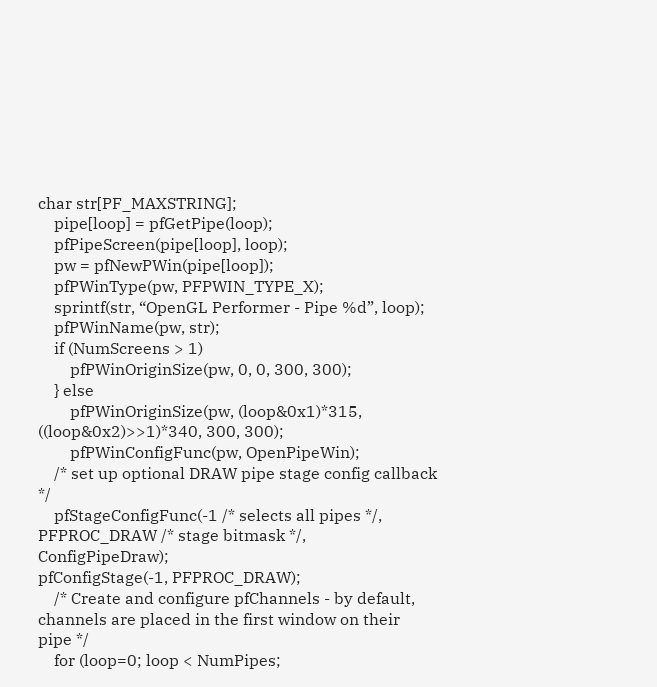char str[PF_MAXSTRING];
    pipe[loop] = pfGetPipe(loop);
    pfPipeScreen(pipe[loop], loop);
    pw = pfNewPWin(pipe[loop]);
    pfPWinType(pw, PFPWIN_TYPE_X);
    sprintf(str, “OpenGL Performer - Pipe %d”, loop);
    pfPWinName(pw, str);
    if (NumScreens > 1)
        pfPWinOriginSize(pw, 0, 0, 300, 300);
    } else
        pfPWinOriginSize(pw, (loop&0x1)*315, ((loop&0x2)>>1)*340, 300, 300);
        pfPWinConfigFunc(pw, OpenPipeWin);
    /* set up optional DRAW pipe stage config callback */
    pfStageConfigFunc(-1 /* selects all pipes */, PFPROC_DRAW /* stage bitmask */, ConfigPipeDraw);
pfConfigStage(-1, PFPROC_DRAW);
    /* Create and configure pfChannels - by default, channels are placed in the first window on their pipe */
    for (loop=0; loop < NumPipes;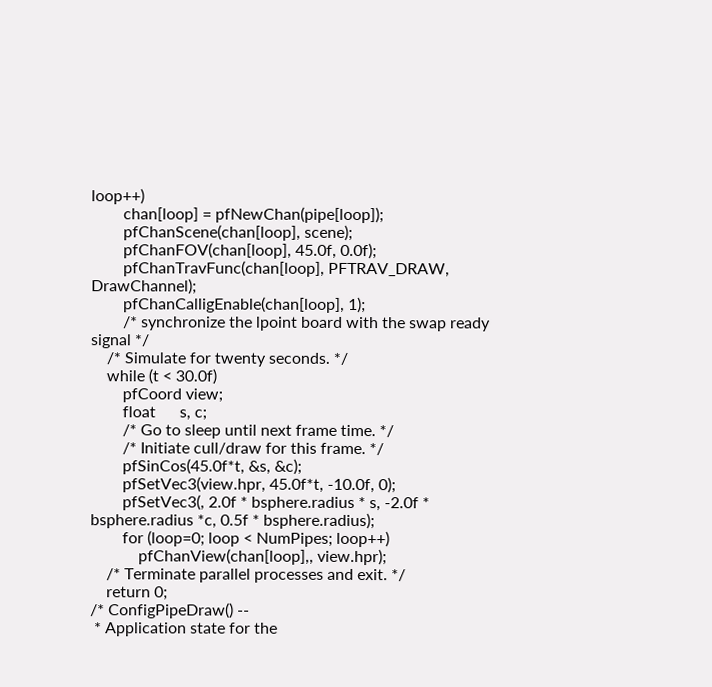loop++)
        chan[loop] = pfNewChan(pipe[loop]);
        pfChanScene(chan[loop], scene);
        pfChanFOV(chan[loop], 45.0f, 0.0f);
        pfChanTravFunc(chan[loop], PFTRAV_DRAW, DrawChannel);
        pfChanCalligEnable(chan[loop], 1);
        /* synchronize the lpoint board with the swap ready signal */
    /* Simulate for twenty seconds. */
    while (t < 30.0f)
        pfCoord view;
        float      s, c;
        /* Go to sleep until next frame time. */
        /* Initiate cull/draw for this frame. */
        pfSinCos(45.0f*t, &s, &c);
        pfSetVec3(view.hpr, 45.0f*t, -10.0f, 0);
        pfSetVec3(, 2.0f * bsphere.radius * s, -2.0f *         bsphere.radius *c, 0.5f * bsphere.radius);
        for (loop=0; loop < NumPipes; loop++)
            pfChanView(chan[loop],, view.hpr);
    /* Terminate parallel processes and exit. */
    return 0;
/* ConfigPipeDraw() --
 * Application state for the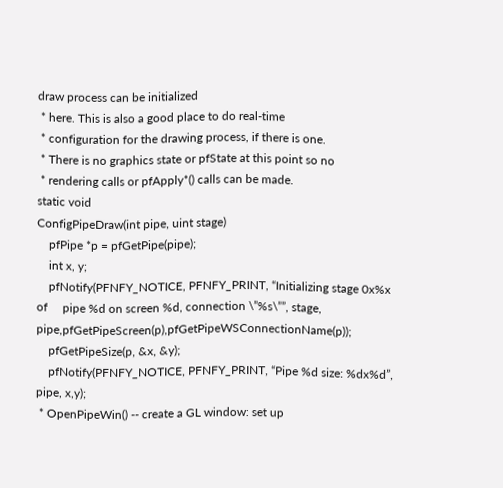draw process can be initialized
 * here. This is also a good place to do real-time
 * configuration for the drawing process, if there is one.
 * There is no graphics state or pfState at this point so no
 * rendering calls or pfApply*() calls can be made.
static void
ConfigPipeDraw(int pipe, uint stage)
    pfPipe *p = pfGetPipe(pipe);
    int x, y;
    pfNotify(PFNFY_NOTICE, PFNFY_PRINT, “Initializing stage 0x%x of     pipe %d on screen %d, connection \”%s\””, stage,     pipe,pfGetPipeScreen(p),pfGetPipeWSConnectionName(p));
    pfGetPipeSize(p, &x, &y);
    pfNotify(PFNFY_NOTICE, PFNFY_PRINT, “Pipe %d size: %dx%d”, pipe, x,y);
 * OpenPipeWin() -- create a GL window: set up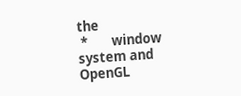the
 *        window system and OpenGL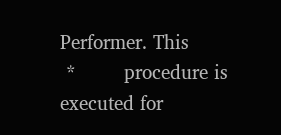Performer. This
 *        procedure is executed for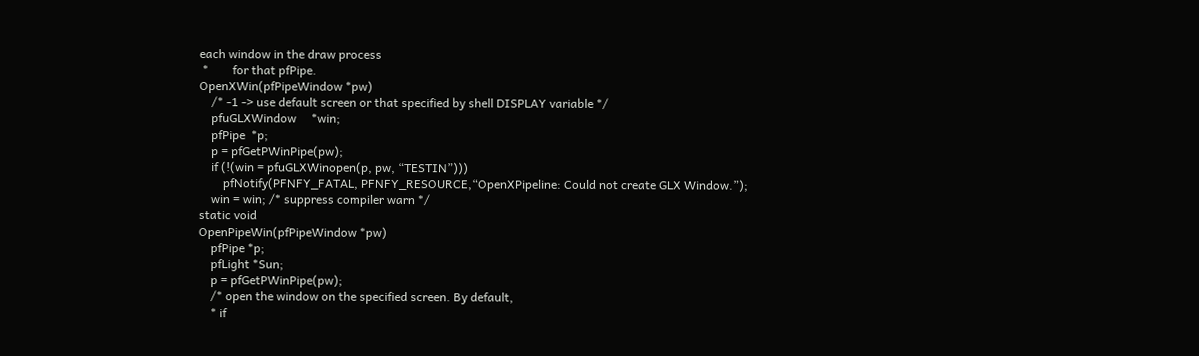each window in the draw process
 *        for that pfPipe.
OpenXWin(pfPipeWindow *pw)
    /* -1 -> use default screen or that specified by shell DISPLAY variable */
    pfuGLXWindow     *win;
    pfPipe  *p;
    p = pfGetPWinPipe(pw);
    if (!(win = pfuGLXWinopen(p, pw, “TESTIN”)))
        pfNotify(PFNFY_FATAL, PFNFY_RESOURCE,“OpenXPipeline: Could not create GLX Window.”);
    win = win; /* suppress compiler warn */
static void
OpenPipeWin(pfPipeWindow *pw)
    pfPipe *p;
    pfLight *Sun;
    p = pfGetPWinPipe(pw);
    /* open the window on the specified screen. By default,
    * if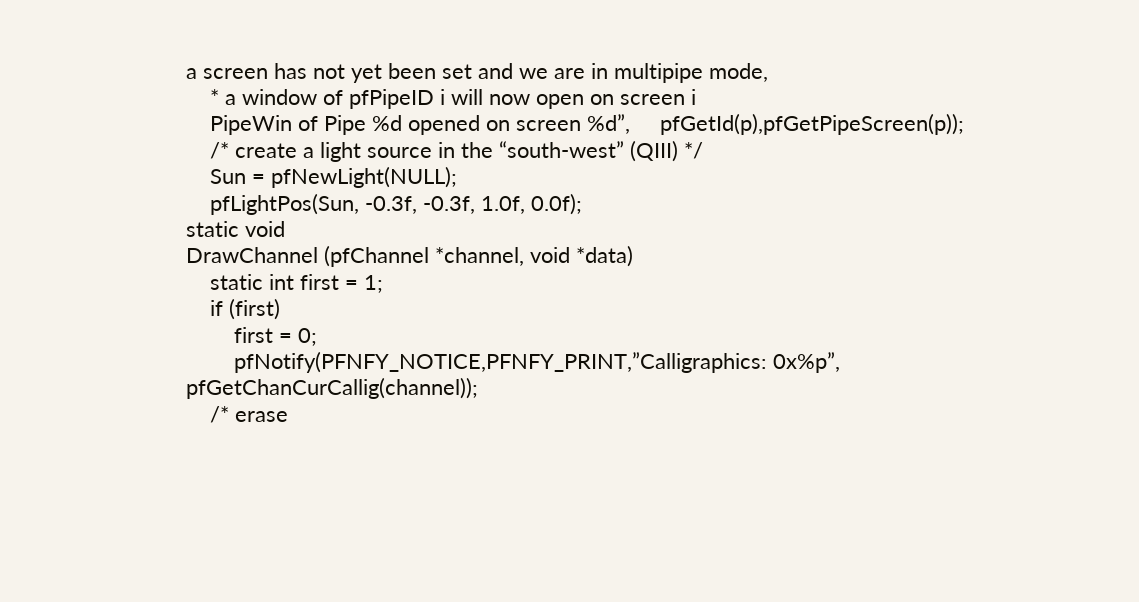a screen has not yet been set and we are in multipipe mode,
    * a window of pfPipeID i will now open on screen i
    PipeWin of Pipe %d opened on screen %d”,     pfGetId(p),pfGetPipeScreen(p));
    /* create a light source in the “south-west” (QIII) */
    Sun = pfNewLight(NULL);
    pfLightPos(Sun, -0.3f, -0.3f, 1.0f, 0.0f);
static void
DrawChannel (pfChannel *channel, void *data)
    static int first = 1;
    if (first)
        first = 0;
        pfNotify(PFNFY_NOTICE,PFNFY_PRINT,”Calligraphics: 0x%p”, pfGetChanCurCallig(channel));
    /* erase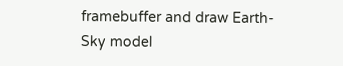framebuffer and draw Earth-Sky model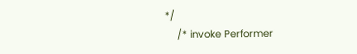*/
    /* invoke Performer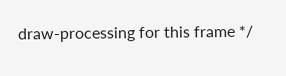draw-processing for this frame */